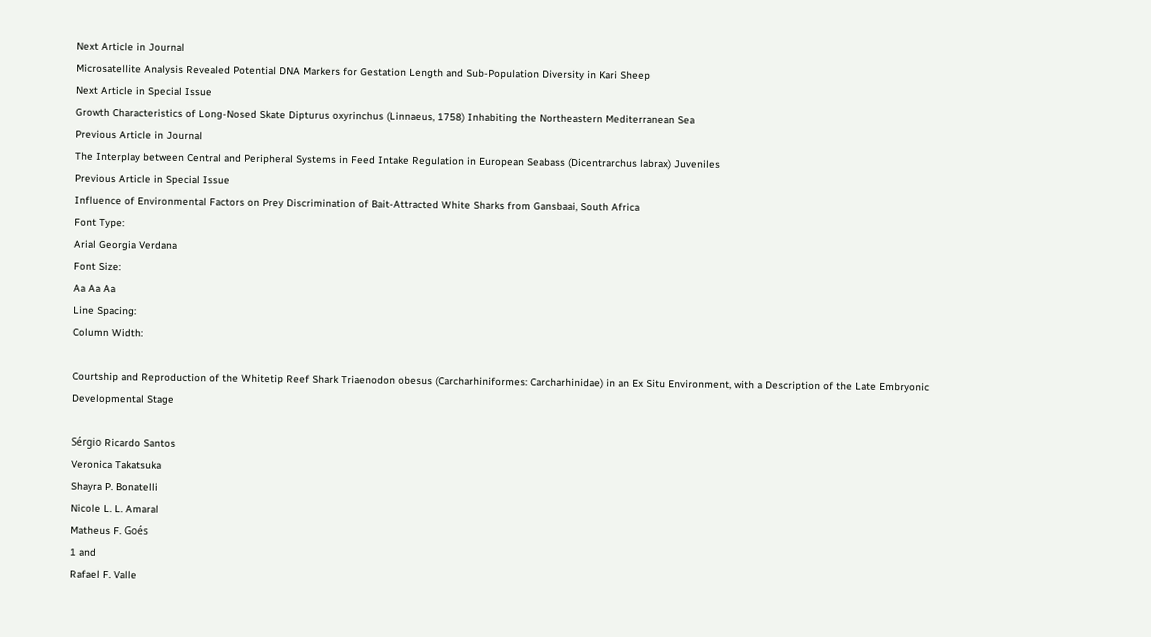Next Article in Journal
Microsatellite Analysis Revealed Potential DNA Markers for Gestation Length and Sub-Population Diversity in Kari Sheep
Next Article in Special Issue
Growth Characteristics of Long-Nosed Skate Dipturus oxyrinchus (Linnaeus, 1758) Inhabiting the Northeastern Mediterranean Sea
Previous Article in Journal
The Interplay between Central and Peripheral Systems in Feed Intake Regulation in European Seabass (Dicentrarchus labrax) Juveniles
Previous Article in Special Issue
Influence of Environmental Factors on Prey Discrimination of Bait-Attracted White Sharks from Gansbaai, South Africa
Font Type:
Arial Georgia Verdana
Font Size:
Aa Aa Aa
Line Spacing:
Column Width:

Courtship and Reproduction of the Whitetip Reef Shark Triaenodon obesus (Carcharhiniformes: Carcharhinidae) in an Ex Situ Environment, with a Description of the Late Embryonic Developmental Stage

Sérgio Ricardo Santos
Veronica Takatsuka
Shayra P. Bonatelli
Nicole L. L. Amaral
Matheus F. Goés
1 and
Rafael F. Valle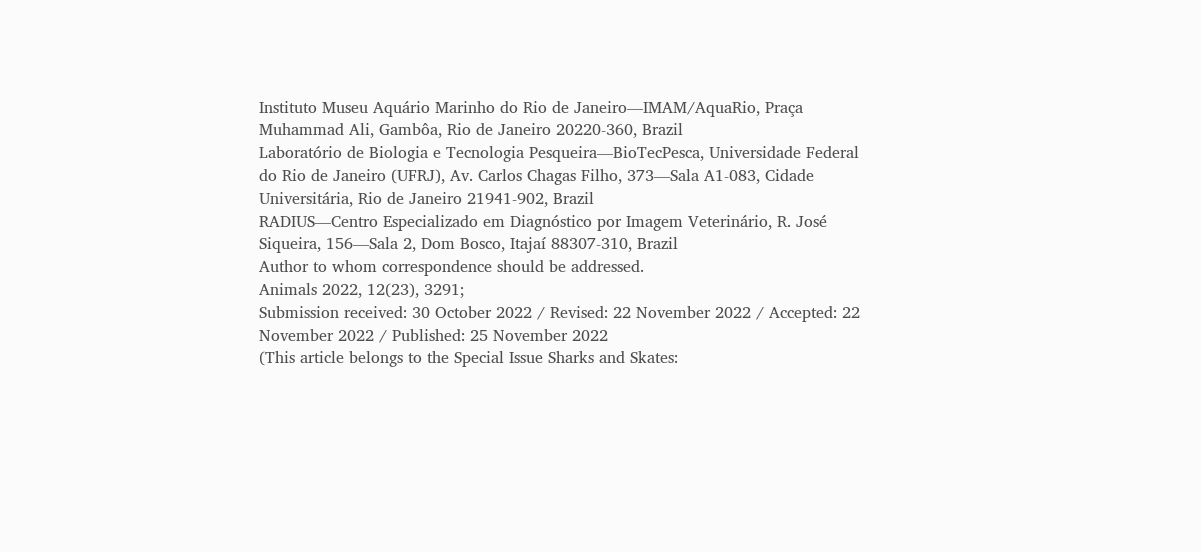Instituto Museu Aquário Marinho do Rio de Janeiro—IMAM/AquaRio, Praça Muhammad Ali, Gambôa, Rio de Janeiro 20220-360, Brazil
Laboratório de Biologia e Tecnologia Pesqueira—BioTecPesca, Universidade Federal do Rio de Janeiro (UFRJ), Av. Carlos Chagas Filho, 373—Sala A1-083, Cidade Universitária, Rio de Janeiro 21941-902, Brazil
RADIUS—Centro Especializado em Diagnóstico por Imagem Veterinário, R. José Siqueira, 156—Sala 2, Dom Bosco, Itajaí 88307-310, Brazil
Author to whom correspondence should be addressed.
Animals 2022, 12(23), 3291;
Submission received: 30 October 2022 / Revised: 22 November 2022 / Accepted: 22 November 2022 / Published: 25 November 2022
(This article belongs to the Special Issue Sharks and Skates: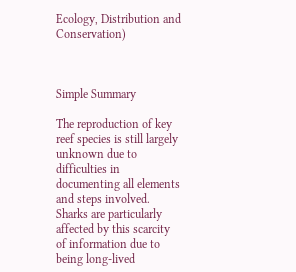Ecology, Distribution and Conservation)



Simple Summary

The reproduction of key reef species is still largely unknown due to difficulties in documenting all elements and steps involved. Sharks are particularly affected by this scarcity of information due to being long-lived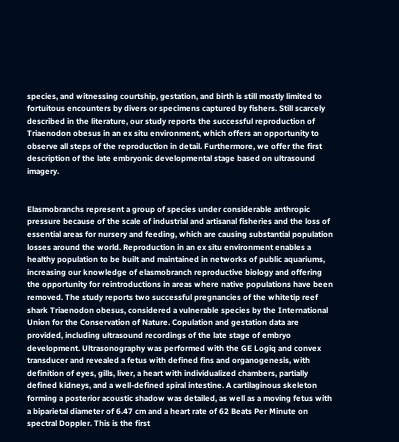species, and witnessing courtship, gestation, and birth is still mostly limited to fortuitous encounters by divers or specimens captured by fishers. Still scarcely described in the literature, our study reports the successful reproduction of Triaenodon obesus in an ex situ environment, which offers an opportunity to observe all steps of the reproduction in detail. Furthermore, we offer the first description of the late embryonic developmental stage based on ultrasound imagery.


Elasmobranchs represent a group of species under considerable anthropic pressure because of the scale of industrial and artisanal fisheries and the loss of essential areas for nursery and feeding, which are causing substantial population losses around the world. Reproduction in an ex situ environment enables a healthy population to be built and maintained in networks of public aquariums, increasing our knowledge of elasmobranch reproductive biology and offering the opportunity for reintroductions in areas where native populations have been removed. The study reports two successful pregnancies of the whitetip reef shark Triaenodon obesus, considered a vulnerable species by the International Union for the Conservation of Nature. Copulation and gestation data are provided, including ultrasound recordings of the late stage of embryo development. Ultrasonography was performed with the GE Logiq and convex transducer and revealed a fetus with defined fins and organogenesis, with definition of eyes, gills, liver, a heart with individualized chambers, partially defined kidneys, and a well-defined spiral intestine. A cartilaginous skeleton forming a posterior acoustic shadow was detailed, as well as a moving fetus with a biparietal diameter of 6.47 cm and a heart rate of 62 Beats Per Minute on spectral Doppler. This is the first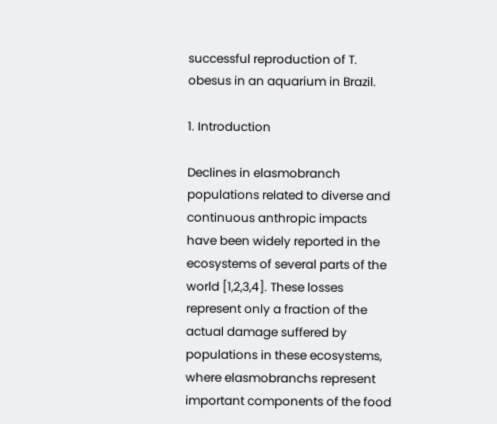successful reproduction of T. obesus in an aquarium in Brazil.

1. Introduction

Declines in elasmobranch populations related to diverse and continuous anthropic impacts have been widely reported in the ecosystems of several parts of the world [1,2,3,4]. These losses represent only a fraction of the actual damage suffered by populations in these ecosystems, where elasmobranchs represent important components of the food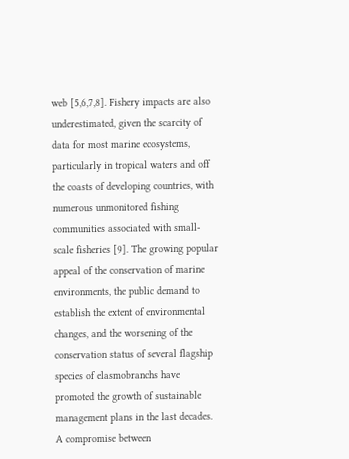web [5,6,7,8]. Fishery impacts are also underestimated, given the scarcity of data for most marine ecosystems, particularly in tropical waters and off the coasts of developing countries, with numerous unmonitored fishing communities associated with small-scale fisheries [9]. The growing popular appeal of the conservation of marine environments, the public demand to establish the extent of environmental changes, and the worsening of the conservation status of several flagship species of elasmobranchs have promoted the growth of sustainable management plans in the last decades. A compromise between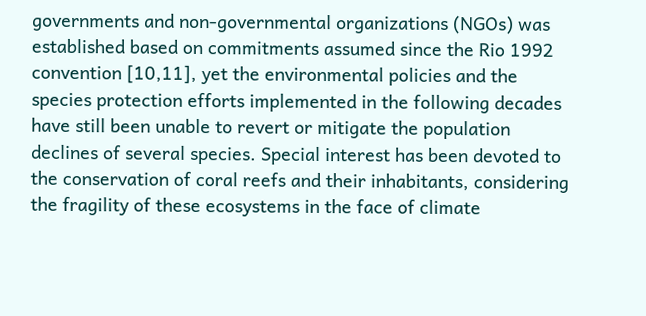governments and non-governmental organizations (NGOs) was established based on commitments assumed since the Rio 1992 convention [10,11], yet the environmental policies and the species protection efforts implemented in the following decades have still been unable to revert or mitigate the population declines of several species. Special interest has been devoted to the conservation of coral reefs and their inhabitants, considering the fragility of these ecosystems in the face of climate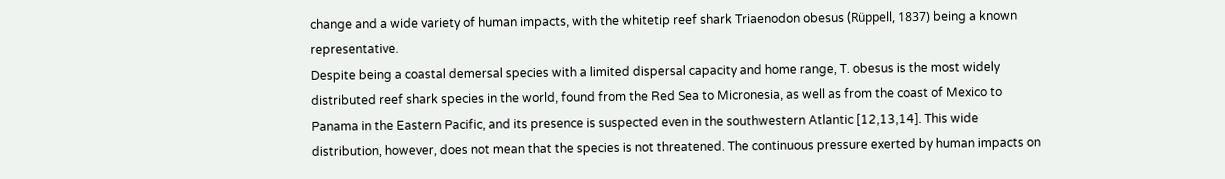change and a wide variety of human impacts, with the whitetip reef shark Triaenodon obesus (Rüppell, 1837) being a known representative.
Despite being a coastal demersal species with a limited dispersal capacity and home range, T. obesus is the most widely distributed reef shark species in the world, found from the Red Sea to Micronesia, as well as from the coast of Mexico to Panama in the Eastern Pacific, and its presence is suspected even in the southwestern Atlantic [12,13,14]. This wide distribution, however, does not mean that the species is not threatened. The continuous pressure exerted by human impacts on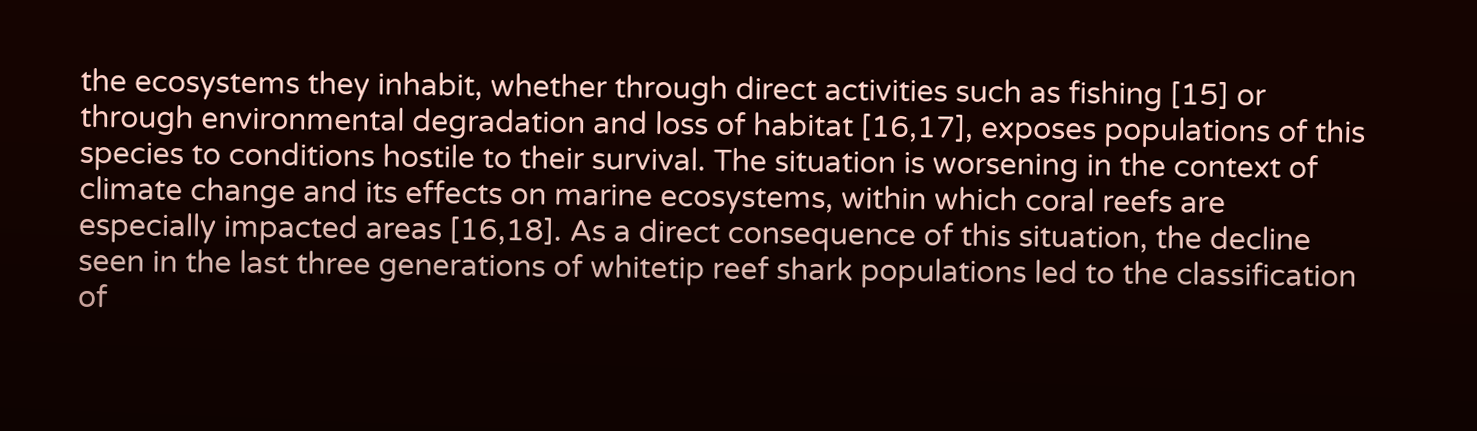the ecosystems they inhabit, whether through direct activities such as fishing [15] or through environmental degradation and loss of habitat [16,17], exposes populations of this species to conditions hostile to their survival. The situation is worsening in the context of climate change and its effects on marine ecosystems, within which coral reefs are especially impacted areas [16,18]. As a direct consequence of this situation, the decline seen in the last three generations of whitetip reef shark populations led to the classification of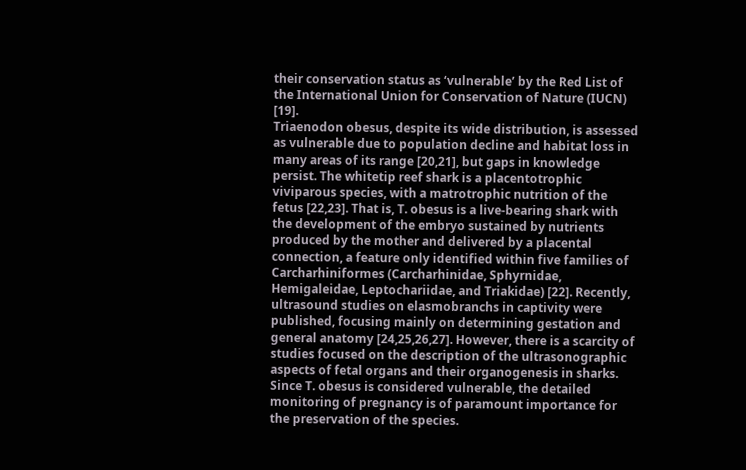their conservation status as ‘vulnerable’ by the Red List of the International Union for Conservation of Nature (IUCN) [19].
Triaenodon obesus, despite its wide distribution, is assessed as vulnerable due to population decline and habitat loss in many areas of its range [20,21], but gaps in knowledge persist. The whitetip reef shark is a placentotrophic viviparous species, with a matrotrophic nutrition of the fetus [22,23]. That is, T. obesus is a live-bearing shark with the development of the embryo sustained by nutrients produced by the mother and delivered by a placental connection, a feature only identified within five families of Carcharhiniformes (Carcharhinidae, Sphyrnidae, Hemigaleidae, Leptochariidae, and Triakidae) [22]. Recently, ultrasound studies on elasmobranchs in captivity were published, focusing mainly on determining gestation and general anatomy [24,25,26,27]. However, there is a scarcity of studies focused on the description of the ultrasonographic aspects of fetal organs and their organogenesis in sharks. Since T. obesus is considered vulnerable, the detailed monitoring of pregnancy is of paramount importance for the preservation of the species.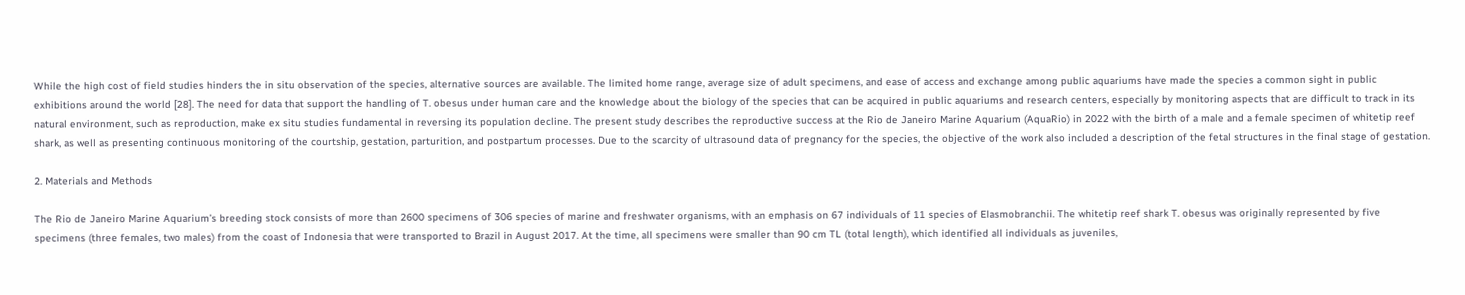While the high cost of field studies hinders the in situ observation of the species, alternative sources are available. The limited home range, average size of adult specimens, and ease of access and exchange among public aquariums have made the species a common sight in public exhibitions around the world [28]. The need for data that support the handling of T. obesus under human care and the knowledge about the biology of the species that can be acquired in public aquariums and research centers, especially by monitoring aspects that are difficult to track in its natural environment, such as reproduction, make ex situ studies fundamental in reversing its population decline. The present study describes the reproductive success at the Rio de Janeiro Marine Aquarium (AquaRio) in 2022 with the birth of a male and a female specimen of whitetip reef shark, as well as presenting continuous monitoring of the courtship, gestation, parturition, and postpartum processes. Due to the scarcity of ultrasound data of pregnancy for the species, the objective of the work also included a description of the fetal structures in the final stage of gestation.

2. Materials and Methods

The Rio de Janeiro Marine Aquarium’s breeding stock consists of more than 2600 specimens of 306 species of marine and freshwater organisms, with an emphasis on 67 individuals of 11 species of Elasmobranchii. The whitetip reef shark T. obesus was originally represented by five specimens (three females, two males) from the coast of Indonesia that were transported to Brazil in August 2017. At the time, all specimens were smaller than 90 cm TL (total length), which identified all individuals as juveniles,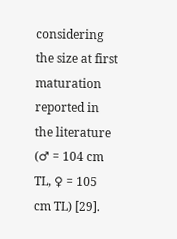considering the size at first maturation reported in the literature (♂ = 104 cm TL, ♀ = 105 cm TL) [29].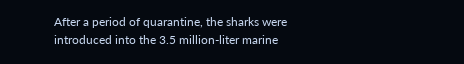After a period of quarantine, the sharks were introduced into the 3.5 million-liter marine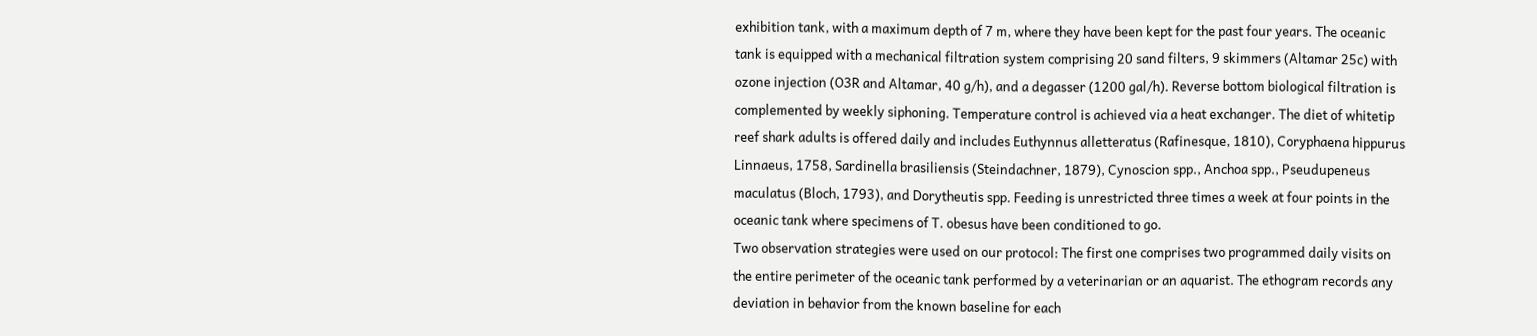exhibition tank, with a maximum depth of 7 m, where they have been kept for the past four years. The oceanic tank is equipped with a mechanical filtration system comprising 20 sand filters, 9 skimmers (Altamar 25c) with ozone injection (O3R and Altamar, 40 g/h), and a degasser (1200 gal/h). Reverse bottom biological filtration is complemented by weekly siphoning. Temperature control is achieved via a heat exchanger. The diet of whitetip reef shark adults is offered daily and includes Euthynnus alletteratus (Rafinesque, 1810), Coryphaena hippurus Linnaeus, 1758, Sardinella brasiliensis (Steindachner, 1879), Cynoscion spp., Anchoa spp., Pseudupeneus maculatus (Bloch, 1793), and Dorytheutis spp. Feeding is unrestricted three times a week at four points in the oceanic tank where specimens of T. obesus have been conditioned to go.
Two observation strategies were used on our protocol: The first one comprises two programmed daily visits on the entire perimeter of the oceanic tank performed by a veterinarian or an aquarist. The ethogram records any deviation in behavior from the known baseline for each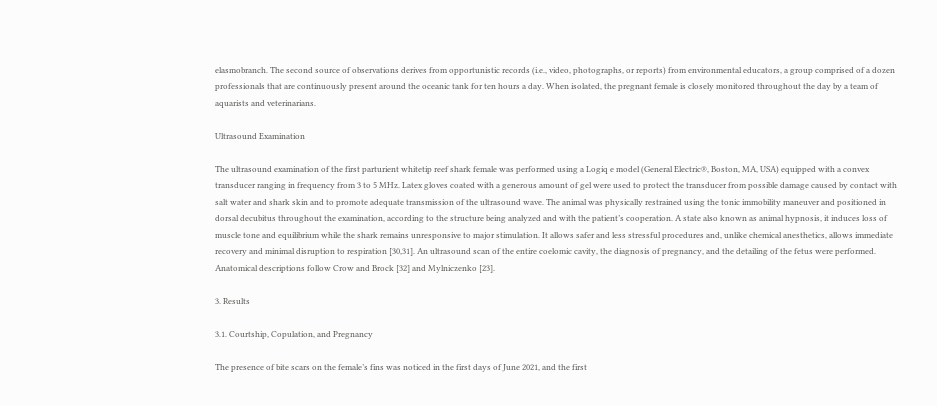elasmobranch. The second source of observations derives from opportunistic records (i.e., video, photographs, or reports) from environmental educators, a group comprised of a dozen professionals that are continuously present around the oceanic tank for ten hours a day. When isolated, the pregnant female is closely monitored throughout the day by a team of aquarists and veterinarians.

Ultrasound Examination

The ultrasound examination of the first parturient whitetip reef shark female was performed using a Logiq e model (General Electric®, Boston, MA, USA) equipped with a convex transducer ranging in frequency from 3 to 5 MHz. Latex gloves coated with a generous amount of gel were used to protect the transducer from possible damage caused by contact with salt water and shark skin and to promote adequate transmission of the ultrasound wave. The animal was physically restrained using the tonic immobility maneuver and positioned in dorsal decubitus throughout the examination, according to the structure being analyzed and with the patient’s cooperation. A state also known as animal hypnosis, it induces loss of muscle tone and equilibrium while the shark remains unresponsive to major stimulation. It allows safer and less stressful procedures and, unlike chemical anesthetics, allows immediate recovery and minimal disruption to respiration [30,31]. An ultrasound scan of the entire coelomic cavity, the diagnosis of pregnancy, and the detailing of the fetus were performed. Anatomical descriptions follow Crow and Brock [32] and Mylniczenko [23].

3. Results

3.1. Courtship, Copulation, and Pregnancy

The presence of bite scars on the female’s fins was noticed in the first days of June 2021, and the first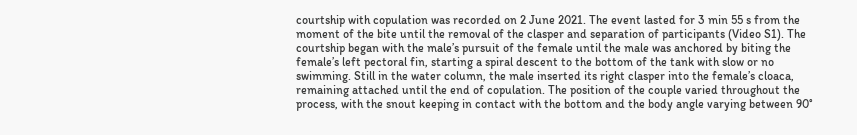courtship with copulation was recorded on 2 June 2021. The event lasted for 3 min 55 s from the moment of the bite until the removal of the clasper and separation of participants (Video S1). The courtship began with the male’s pursuit of the female until the male was anchored by biting the female’s left pectoral fin, starting a spiral descent to the bottom of the tank with slow or no swimming. Still in the water column, the male inserted its right clasper into the female’s cloaca, remaining attached until the end of copulation. The position of the couple varied throughout the process, with the snout keeping in contact with the bottom and the body angle varying between 90°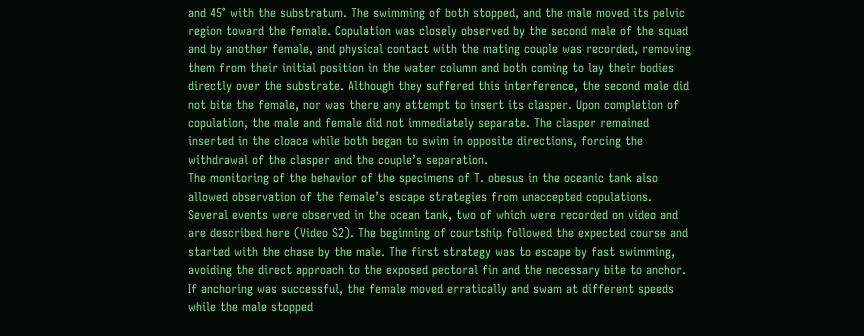and 45° with the substratum. The swimming of both stopped, and the male moved its pelvic region toward the female. Copulation was closely observed by the second male of the squad and by another female, and physical contact with the mating couple was recorded, removing them from their initial position in the water column and both coming to lay their bodies directly over the substrate. Although they suffered this interference, the second male did not bite the female, nor was there any attempt to insert its clasper. Upon completion of copulation, the male and female did not immediately separate. The clasper remained inserted in the cloaca while both began to swim in opposite directions, forcing the withdrawal of the clasper and the couple’s separation.
The monitoring of the behavior of the specimens of T. obesus in the oceanic tank also allowed observation of the female’s escape strategies from unaccepted copulations. Several events were observed in the ocean tank, two of which were recorded on video and are described here (Video S2). The beginning of courtship followed the expected course and started with the chase by the male. The first strategy was to escape by fast swimming, avoiding the direct approach to the exposed pectoral fin and the necessary bite to anchor. If anchoring was successful, the female moved erratically and swam at different speeds while the male stopped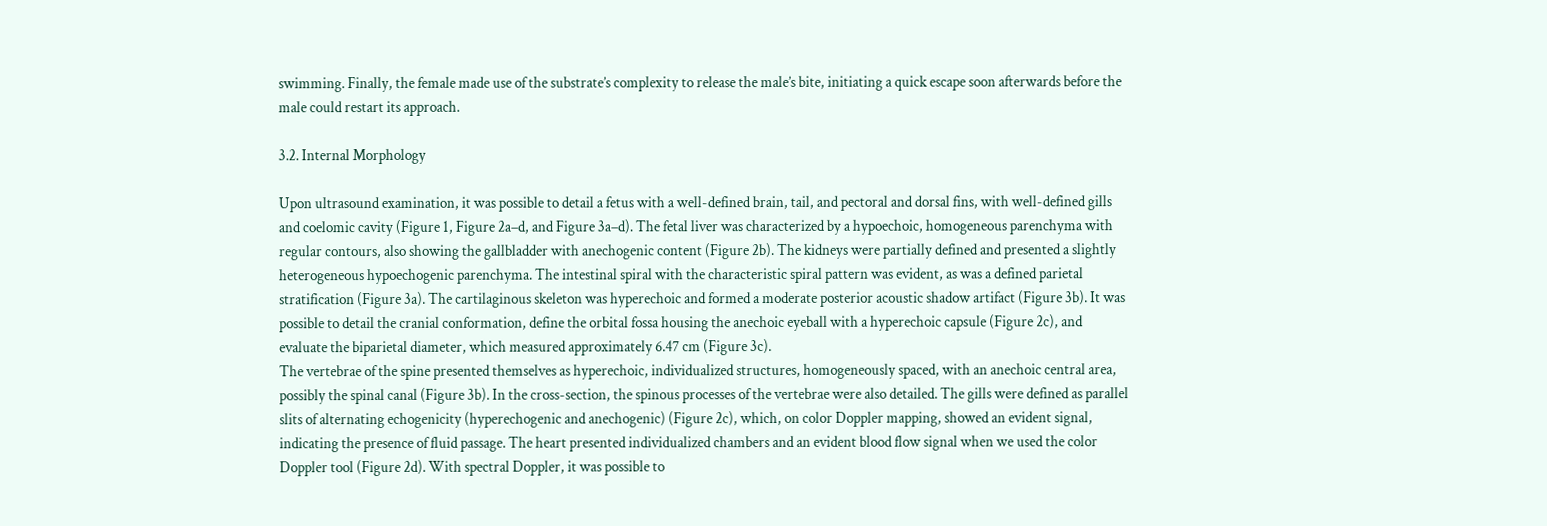swimming. Finally, the female made use of the substrate’s complexity to release the male’s bite, initiating a quick escape soon afterwards before the male could restart its approach.

3.2. Internal Morphology

Upon ultrasound examination, it was possible to detail a fetus with a well-defined brain, tail, and pectoral and dorsal fins, with well-defined gills and coelomic cavity (Figure 1, Figure 2a–d, and Figure 3a–d). The fetal liver was characterized by a hypoechoic, homogeneous parenchyma with regular contours, also showing the gallbladder with anechogenic content (Figure 2b). The kidneys were partially defined and presented a slightly heterogeneous hypoechogenic parenchyma. The intestinal spiral with the characteristic spiral pattern was evident, as was a defined parietal stratification (Figure 3a). The cartilaginous skeleton was hyperechoic and formed a moderate posterior acoustic shadow artifact (Figure 3b). It was possible to detail the cranial conformation, define the orbital fossa housing the anechoic eyeball with a hyperechoic capsule (Figure 2c), and evaluate the biparietal diameter, which measured approximately 6.47 cm (Figure 3c).
The vertebrae of the spine presented themselves as hyperechoic, individualized structures, homogeneously spaced, with an anechoic central area, possibly the spinal canal (Figure 3b). In the cross-section, the spinous processes of the vertebrae were also detailed. The gills were defined as parallel slits of alternating echogenicity (hyperechogenic and anechogenic) (Figure 2c), which, on color Doppler mapping, showed an evident signal, indicating the presence of fluid passage. The heart presented individualized chambers and an evident blood flow signal when we used the color Doppler tool (Figure 2d). With spectral Doppler, it was possible to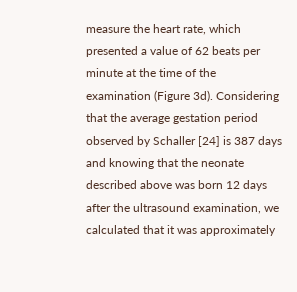measure the heart rate, which presented a value of 62 beats per minute at the time of the examination (Figure 3d). Considering that the average gestation period observed by Schaller [24] is 387 days and knowing that the neonate described above was born 12 days after the ultrasound examination, we calculated that it was approximately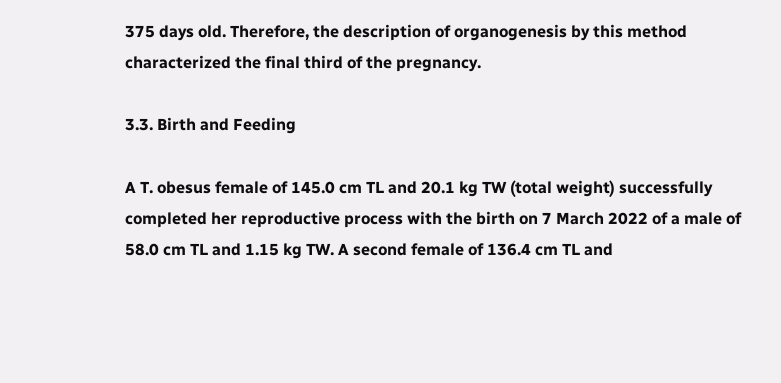375 days old. Therefore, the description of organogenesis by this method characterized the final third of the pregnancy.

3.3. Birth and Feeding

A T. obesus female of 145.0 cm TL and 20.1 kg TW (total weight) successfully completed her reproductive process with the birth on 7 March 2022 of a male of 58.0 cm TL and 1.15 kg TW. A second female of 136.4 cm TL and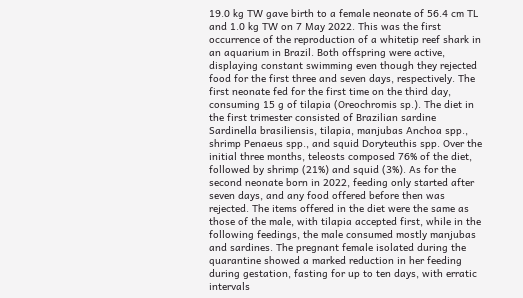19.0 kg TW gave birth to a female neonate of 56.4 cm TL and 1.0 kg TW on 7 May 2022. This was the first occurrence of the reproduction of a whitetip reef shark in an aquarium in Brazil. Both offspring were active, displaying constant swimming even though they rejected food for the first three and seven days, respectively. The first neonate fed for the first time on the third day, consuming 15 g of tilapia (Oreochromis sp.). The diet in the first trimester consisted of Brazilian sardine Sardinella brasiliensis, tilapia, manjubas Anchoa spp., shrimp Penaeus spp., and squid Doryteuthis spp. Over the initial three months, teleosts composed 76% of the diet, followed by shrimp (21%) and squid (3%). As for the second neonate born in 2022, feeding only started after seven days, and any food offered before then was rejected. The items offered in the diet were the same as those of the male, with tilapia accepted first, while in the following feedings, the male consumed mostly manjubas and sardines. The pregnant female isolated during the quarantine showed a marked reduction in her feeding during gestation, fasting for up to ten days, with erratic intervals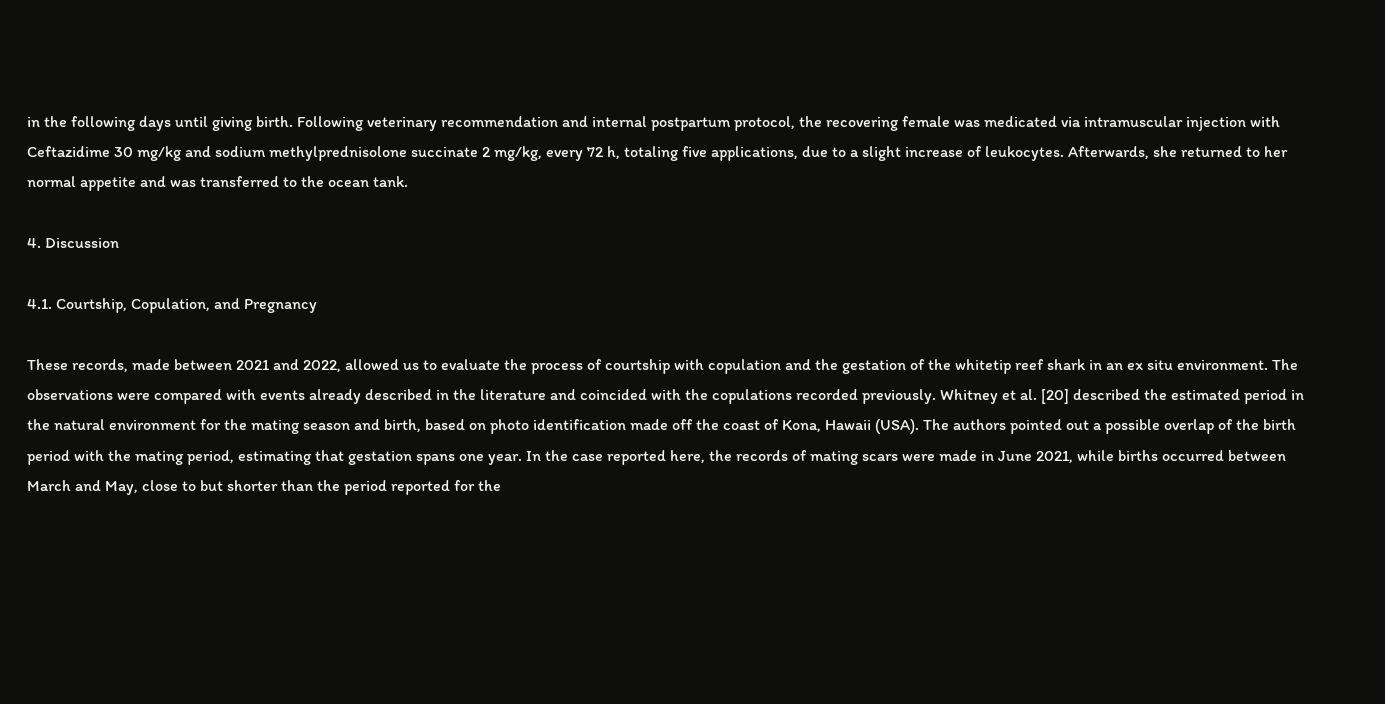in the following days until giving birth. Following veterinary recommendation and internal postpartum protocol, the recovering female was medicated via intramuscular injection with Ceftazidime 30 mg/kg and sodium methylprednisolone succinate 2 mg/kg, every 72 h, totaling five applications, due to a slight increase of leukocytes. Afterwards, she returned to her normal appetite and was transferred to the ocean tank.

4. Discussion

4.1. Courtship, Copulation, and Pregnancy

These records, made between 2021 and 2022, allowed us to evaluate the process of courtship with copulation and the gestation of the whitetip reef shark in an ex situ environment. The observations were compared with events already described in the literature and coincided with the copulations recorded previously. Whitney et al. [20] described the estimated period in the natural environment for the mating season and birth, based on photo identification made off the coast of Kona, Hawaii (USA). The authors pointed out a possible overlap of the birth period with the mating period, estimating that gestation spans one year. In the case reported here, the records of mating scars were made in June 2021, while births occurred between March and May, close to but shorter than the period reported for the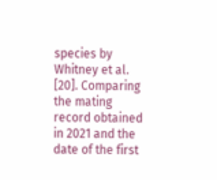species by Whitney et al. [20]. Comparing the mating record obtained in 2021 and the date of the first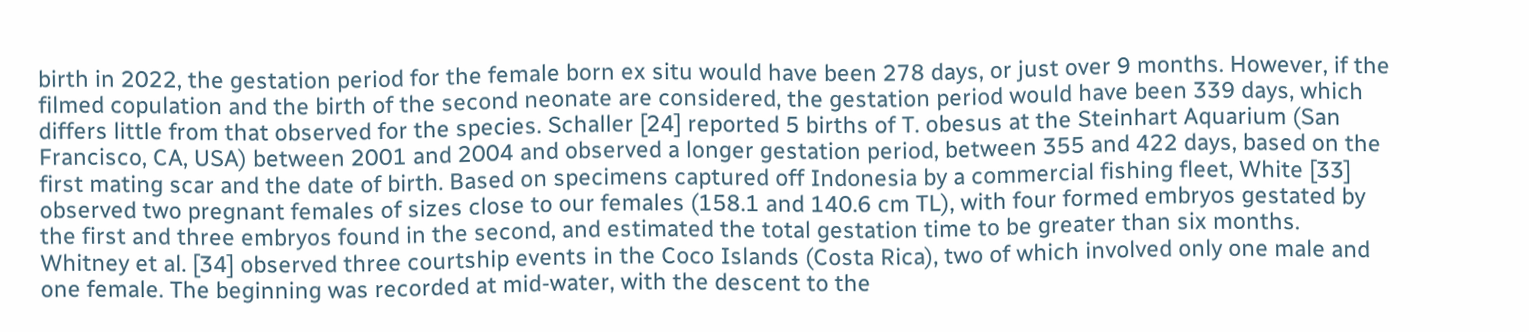birth in 2022, the gestation period for the female born ex situ would have been 278 days, or just over 9 months. However, if the filmed copulation and the birth of the second neonate are considered, the gestation period would have been 339 days, which differs little from that observed for the species. Schaller [24] reported 5 births of T. obesus at the Steinhart Aquarium (San Francisco, CA, USA) between 2001 and 2004 and observed a longer gestation period, between 355 and 422 days, based on the first mating scar and the date of birth. Based on specimens captured off Indonesia by a commercial fishing fleet, White [33] observed two pregnant females of sizes close to our females (158.1 and 140.6 cm TL), with four formed embryos gestated by the first and three embryos found in the second, and estimated the total gestation time to be greater than six months.
Whitney et al. [34] observed three courtship events in the Coco Islands (Costa Rica), two of which involved only one male and one female. The beginning was recorded at mid-water, with the descent to the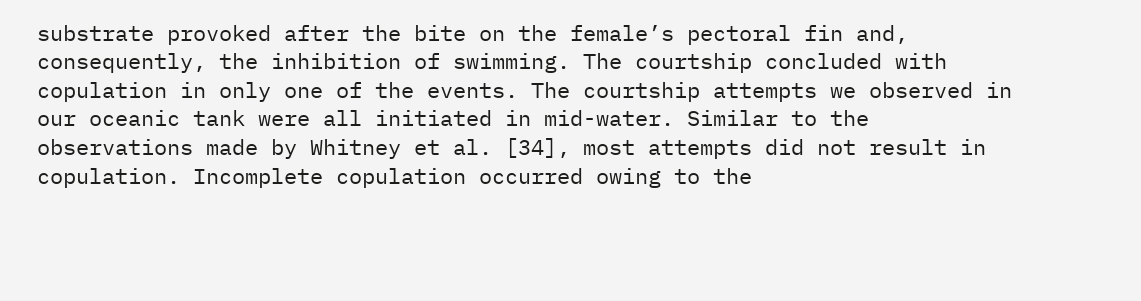substrate provoked after the bite on the female’s pectoral fin and, consequently, the inhibition of swimming. The courtship concluded with copulation in only one of the events. The courtship attempts we observed in our oceanic tank were all initiated in mid-water. Similar to the observations made by Whitney et al. [34], most attempts did not result in copulation. Incomplete copulation occurred owing to the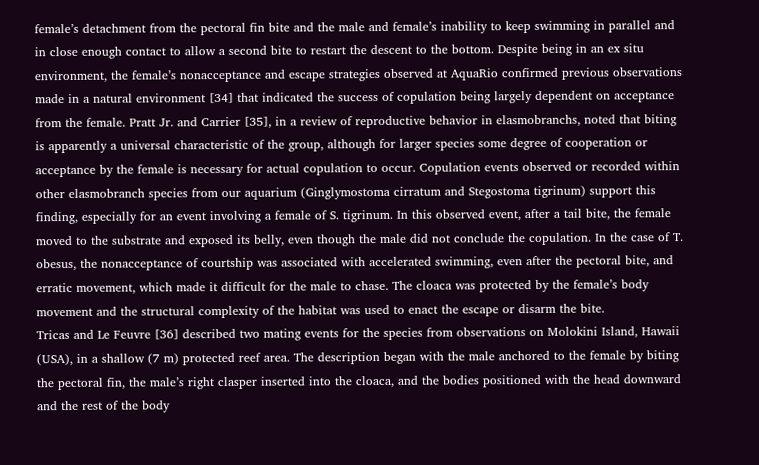female’s detachment from the pectoral fin bite and the male and female’s inability to keep swimming in parallel and in close enough contact to allow a second bite to restart the descent to the bottom. Despite being in an ex situ environment, the female’s nonacceptance and escape strategies observed at AquaRio confirmed previous observations made in a natural environment [34] that indicated the success of copulation being largely dependent on acceptance from the female. Pratt Jr. and Carrier [35], in a review of reproductive behavior in elasmobranchs, noted that biting is apparently a universal characteristic of the group, although for larger species some degree of cooperation or acceptance by the female is necessary for actual copulation to occur. Copulation events observed or recorded within other elasmobranch species from our aquarium (Ginglymostoma cirratum and Stegostoma tigrinum) support this finding, especially for an event involving a female of S. tigrinum. In this observed event, after a tail bite, the female moved to the substrate and exposed its belly, even though the male did not conclude the copulation. In the case of T. obesus, the nonacceptance of courtship was associated with accelerated swimming, even after the pectoral bite, and erratic movement, which made it difficult for the male to chase. The cloaca was protected by the female’s body movement and the structural complexity of the habitat was used to enact the escape or disarm the bite.
Tricas and Le Feuvre [36] described two mating events for the species from observations on Molokini Island, Hawaii (USA), in a shallow (7 m) protected reef area. The description began with the male anchored to the female by biting the pectoral fin, the male’s right clasper inserted into the cloaca, and the bodies positioned with the head downward and the rest of the body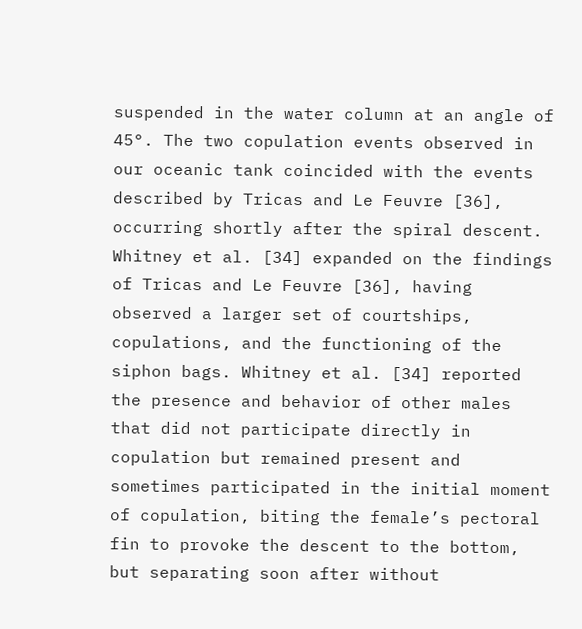suspended in the water column at an angle of 45°. The two copulation events observed in our oceanic tank coincided with the events described by Tricas and Le Feuvre [36], occurring shortly after the spiral descent. Whitney et al. [34] expanded on the findings of Tricas and Le Feuvre [36], having observed a larger set of courtships, copulations, and the functioning of the siphon bags. Whitney et al. [34] reported the presence and behavior of other males that did not participate directly in copulation but remained present and sometimes participated in the initial moment of copulation, biting the female’s pectoral fin to provoke the descent to the bottom, but separating soon after without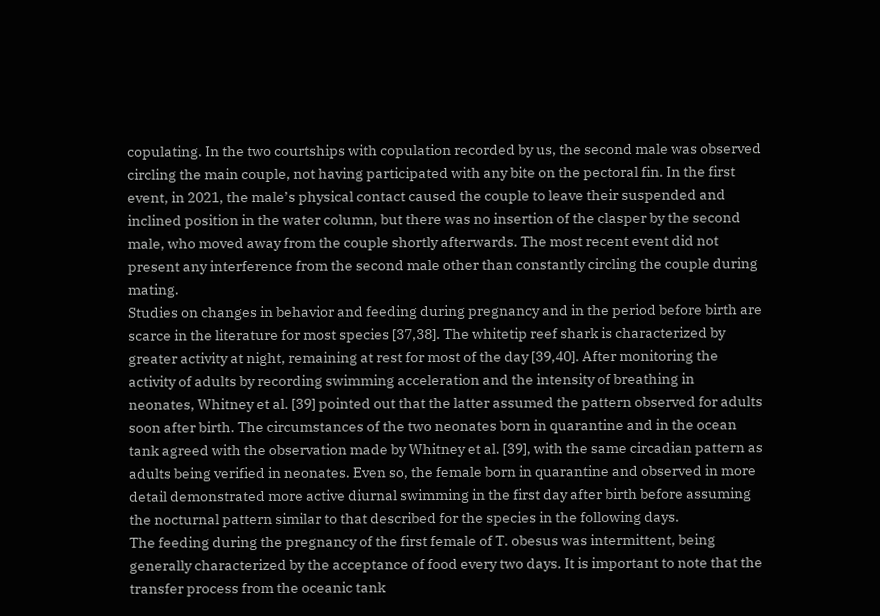copulating. In the two courtships with copulation recorded by us, the second male was observed circling the main couple, not having participated with any bite on the pectoral fin. In the first event, in 2021, the male’s physical contact caused the couple to leave their suspended and inclined position in the water column, but there was no insertion of the clasper by the second male, who moved away from the couple shortly afterwards. The most recent event did not present any interference from the second male other than constantly circling the couple during mating.
Studies on changes in behavior and feeding during pregnancy and in the period before birth are scarce in the literature for most species [37,38]. The whitetip reef shark is characterized by greater activity at night, remaining at rest for most of the day [39,40]. After monitoring the activity of adults by recording swimming acceleration and the intensity of breathing in neonates, Whitney et al. [39] pointed out that the latter assumed the pattern observed for adults soon after birth. The circumstances of the two neonates born in quarantine and in the ocean tank agreed with the observation made by Whitney et al. [39], with the same circadian pattern as adults being verified in neonates. Even so, the female born in quarantine and observed in more detail demonstrated more active diurnal swimming in the first day after birth before assuming the nocturnal pattern similar to that described for the species in the following days.
The feeding during the pregnancy of the first female of T. obesus was intermittent, being generally characterized by the acceptance of food every two days. It is important to note that the transfer process from the oceanic tank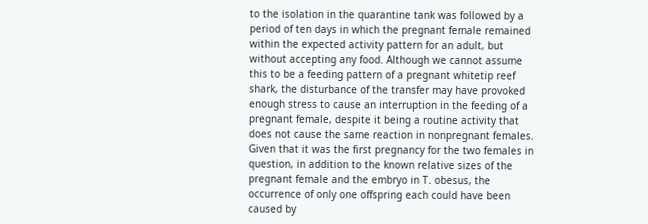to the isolation in the quarantine tank was followed by a period of ten days in which the pregnant female remained within the expected activity pattern for an adult, but without accepting any food. Although we cannot assume this to be a feeding pattern of a pregnant whitetip reef shark, the disturbance of the transfer may have provoked enough stress to cause an interruption in the feeding of a pregnant female, despite it being a routine activity that does not cause the same reaction in nonpregnant females.
Given that it was the first pregnancy for the two females in question, in addition to the known relative sizes of the pregnant female and the embryo in T. obesus, the occurrence of only one offspring each could have been caused by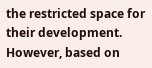the restricted space for their development. However, based on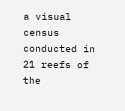a visual census conducted in 21 reefs of the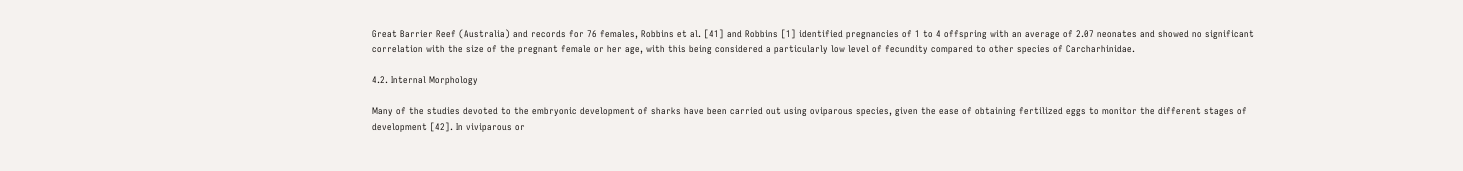Great Barrier Reef (Australia) and records for 76 females, Robbins et al. [41] and Robbins [1] identified pregnancies of 1 to 4 offspring with an average of 2.07 neonates and showed no significant correlation with the size of the pregnant female or her age, with this being considered a particularly low level of fecundity compared to other species of Carcharhinidae.

4.2. Internal Morphology

Many of the studies devoted to the embryonic development of sharks have been carried out using oviparous species, given the ease of obtaining fertilized eggs to monitor the different stages of development [42]. In viviparous or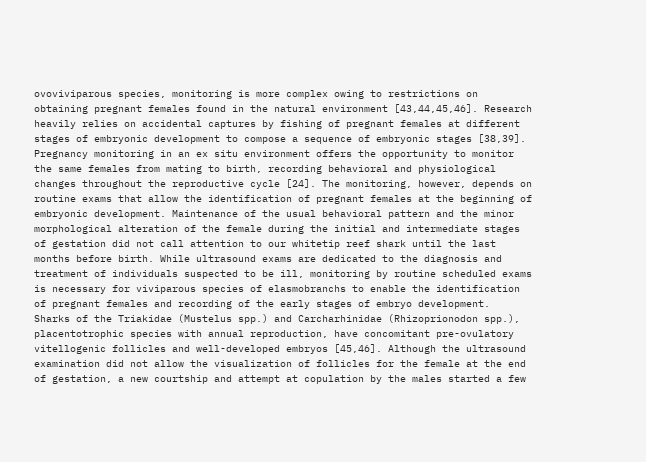ovoviviparous species, monitoring is more complex owing to restrictions on obtaining pregnant females found in the natural environment [43,44,45,46]. Research heavily relies on accidental captures by fishing of pregnant females at different stages of embryonic development to compose a sequence of embryonic stages [38,39]. Pregnancy monitoring in an ex situ environment offers the opportunity to monitor the same females from mating to birth, recording behavioral and physiological changes throughout the reproductive cycle [24]. The monitoring, however, depends on routine exams that allow the identification of pregnant females at the beginning of embryonic development. Maintenance of the usual behavioral pattern and the minor morphological alteration of the female during the initial and intermediate stages of gestation did not call attention to our whitetip reef shark until the last months before birth. While ultrasound exams are dedicated to the diagnosis and treatment of individuals suspected to be ill, monitoring by routine scheduled exams is necessary for viviparous species of elasmobranchs to enable the identification of pregnant females and recording of the early stages of embryo development.
Sharks of the Triakidae (Mustelus spp.) and Carcharhinidae (Rhizoprionodon spp.), placentotrophic species with annual reproduction, have concomitant pre-ovulatory vitellogenic follicles and well-developed embryos [45,46]. Although the ultrasound examination did not allow the visualization of follicles for the female at the end of gestation, a new courtship and attempt at copulation by the males started a few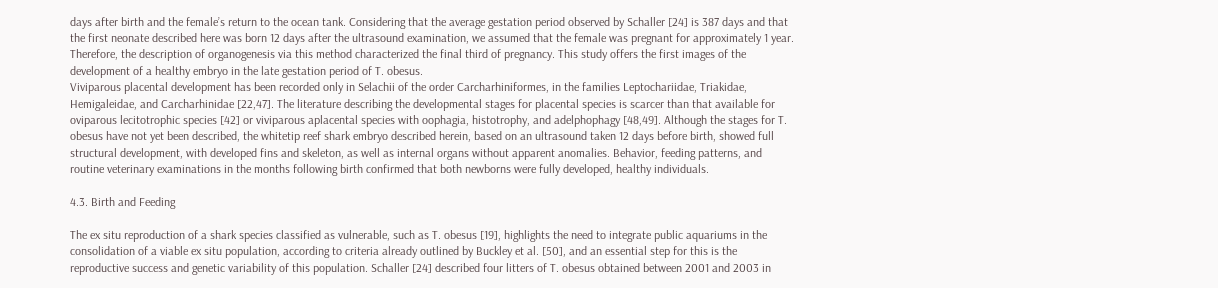days after birth and the female’s return to the ocean tank. Considering that the average gestation period observed by Schaller [24] is 387 days and that the first neonate described here was born 12 days after the ultrasound examination, we assumed that the female was pregnant for approximately 1 year. Therefore, the description of organogenesis via this method characterized the final third of pregnancy. This study offers the first images of the development of a healthy embryo in the late gestation period of T. obesus.
Viviparous placental development has been recorded only in Selachii of the order Carcharhiniformes, in the families Leptochariidae, Triakidae, Hemigaleidae, and Carcharhinidae [22,47]. The literature describing the developmental stages for placental species is scarcer than that available for oviparous lecitotrophic species [42] or viviparous aplacental species with oophagia, histotrophy, and adelphophagy [48,49]. Although the stages for T. obesus have not yet been described, the whitetip reef shark embryo described herein, based on an ultrasound taken 12 days before birth, showed full structural development, with developed fins and skeleton, as well as internal organs without apparent anomalies. Behavior, feeding patterns, and routine veterinary examinations in the months following birth confirmed that both newborns were fully developed, healthy individuals.

4.3. Birth and Feeding

The ex situ reproduction of a shark species classified as vulnerable, such as T. obesus [19], highlights the need to integrate public aquariums in the consolidation of a viable ex situ population, according to criteria already outlined by Buckley et al. [50], and an essential step for this is the reproductive success and genetic variability of this population. Schaller [24] described four litters of T. obesus obtained between 2001 and 2003 in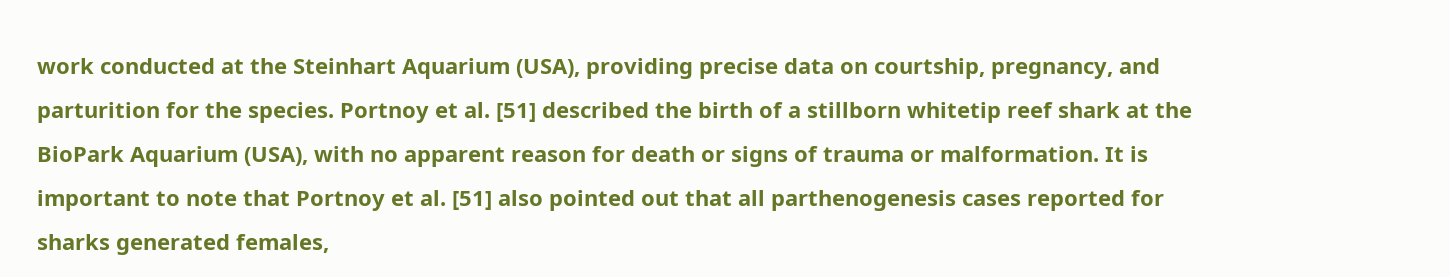work conducted at the Steinhart Aquarium (USA), providing precise data on courtship, pregnancy, and parturition for the species. Portnoy et al. [51] described the birth of a stillborn whitetip reef shark at the BioPark Aquarium (USA), with no apparent reason for death or signs of trauma or malformation. It is important to note that Portnoy et al. [51] also pointed out that all parthenogenesis cases reported for sharks generated females,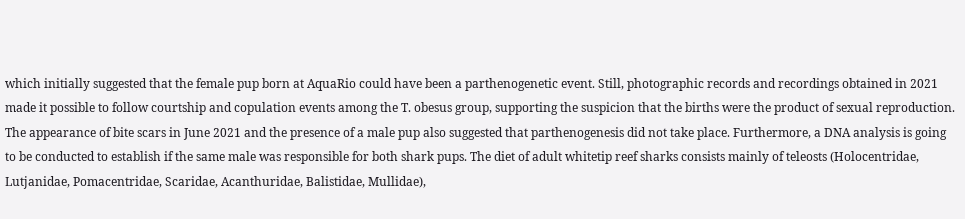which initially suggested that the female pup born at AquaRio could have been a parthenogenetic event. Still, photographic records and recordings obtained in 2021 made it possible to follow courtship and copulation events among the T. obesus group, supporting the suspicion that the births were the product of sexual reproduction. The appearance of bite scars in June 2021 and the presence of a male pup also suggested that parthenogenesis did not take place. Furthermore, a DNA analysis is going to be conducted to establish if the same male was responsible for both shark pups. The diet of adult whitetip reef sharks consists mainly of teleosts (Holocentridae, Lutjanidae, Pomacentridae, Scaridae, Acanthuridae, Balistidae, Mullidae),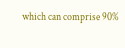which can comprise 90%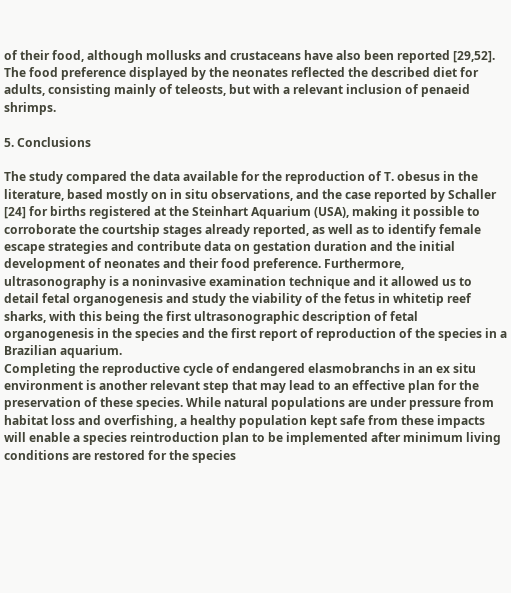of their food, although mollusks and crustaceans have also been reported [29,52]. The food preference displayed by the neonates reflected the described diet for adults, consisting mainly of teleosts, but with a relevant inclusion of penaeid shrimps.

5. Conclusions

The study compared the data available for the reproduction of T. obesus in the literature, based mostly on in situ observations, and the case reported by Schaller [24] for births registered at the Steinhart Aquarium (USA), making it possible to corroborate the courtship stages already reported, as well as to identify female escape strategies and contribute data on gestation duration and the initial development of neonates and their food preference. Furthermore, ultrasonography is a noninvasive examination technique and it allowed us to detail fetal organogenesis and study the viability of the fetus in whitetip reef sharks, with this being the first ultrasonographic description of fetal organogenesis in the species and the first report of reproduction of the species in a Brazilian aquarium.
Completing the reproductive cycle of endangered elasmobranchs in an ex situ environment is another relevant step that may lead to an effective plan for the preservation of these species. While natural populations are under pressure from habitat loss and overfishing, a healthy population kept safe from these impacts will enable a species reintroduction plan to be implemented after minimum living conditions are restored for the species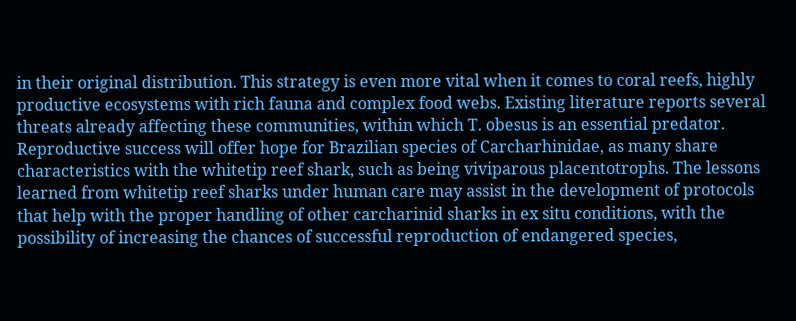in their original distribution. This strategy is even more vital when it comes to coral reefs, highly productive ecosystems with rich fauna and complex food webs. Existing literature reports several threats already affecting these communities, within which T. obesus is an essential predator. Reproductive success will offer hope for Brazilian species of Carcharhinidae, as many share characteristics with the whitetip reef shark, such as being viviparous placentotrophs. The lessons learned from whitetip reef sharks under human care may assist in the development of protocols that help with the proper handling of other carcharinid sharks in ex situ conditions, with the possibility of increasing the chances of successful reproduction of endangered species,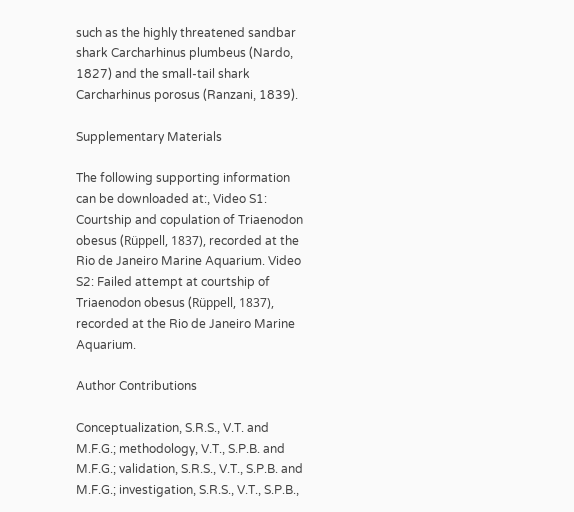such as the highly threatened sandbar shark Carcharhinus plumbeus (Nardo, 1827) and the small-tail shark Carcharhinus porosus (Ranzani, 1839).

Supplementary Materials

The following supporting information can be downloaded at:, Video S1: Courtship and copulation of Triaenodon obesus (Rüppell, 1837), recorded at the Rio de Janeiro Marine Aquarium. Video S2: Failed attempt at courtship of Triaenodon obesus (Rüppell, 1837), recorded at the Rio de Janeiro Marine Aquarium.

Author Contributions

Conceptualization, S.R.S., V.T. and M.F.G.; methodology, V.T., S.P.B. and M.F.G.; validation, S.R.S., V.T., S.P.B. and M.F.G.; investigation, S.R.S., V.T., S.P.B.,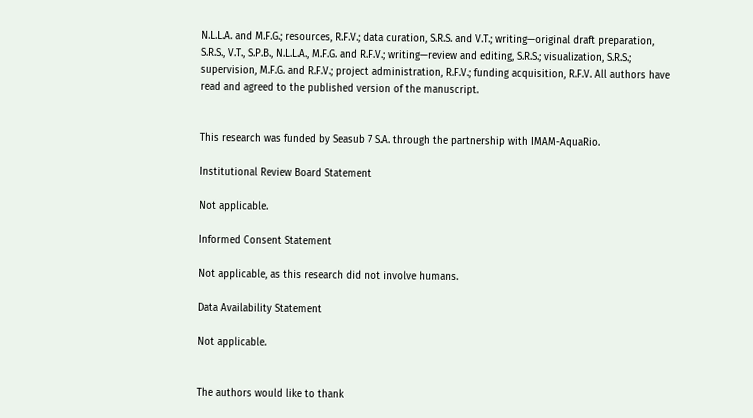N.L.L.A. and M.F.G.; resources, R.F.V.; data curation, S.R.S. and V.T.; writing—original draft preparation, S.R.S., V.T., S.P.B., N.L.L.A., M.F.G. and R.F.V.; writing—review and editing, S.R.S.; visualization, S.R.S.; supervision, M.F.G. and R.F.V.; project administration, R.F.V.; funding acquisition, R.F.V. All authors have read and agreed to the published version of the manuscript.


This research was funded by Seasub 7 S.A. through the partnership with IMAM-AquaRio.

Institutional Review Board Statement

Not applicable.

Informed Consent Statement

Not applicable, as this research did not involve humans.

Data Availability Statement

Not applicable.


The authors would like to thank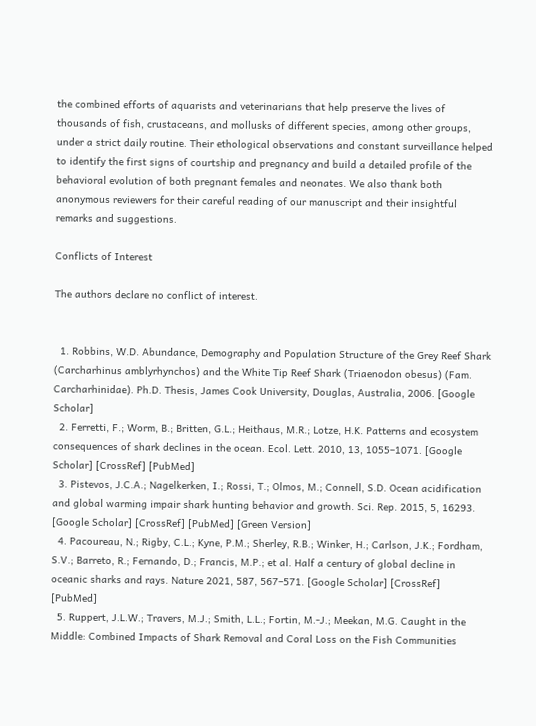the combined efforts of aquarists and veterinarians that help preserve the lives of thousands of fish, crustaceans, and mollusks of different species, among other groups, under a strict daily routine. Their ethological observations and constant surveillance helped to identify the first signs of courtship and pregnancy and build a detailed profile of the behavioral evolution of both pregnant females and neonates. We also thank both anonymous reviewers for their careful reading of our manuscript and their insightful remarks and suggestions.

Conflicts of Interest

The authors declare no conflict of interest.


  1. Robbins, W.D. Abundance, Demography and Population Structure of the Grey Reef Shark (Carcharhinus amblyrhynchos) and the White Tip Reef Shark (Triaenodon obesus) (Fam. Carcharhinidae). Ph.D. Thesis, James Cook University, Douglas, Australia, 2006. [Google Scholar]
  2. Ferretti, F.; Worm, B.; Britten, G.L.; Heithaus, M.R.; Lotze, H.K. Patterns and ecosystem consequences of shark declines in the ocean. Ecol. Lett. 2010, 13, 1055–1071. [Google Scholar] [CrossRef] [PubMed]
  3. Pistevos, J.C.A.; Nagelkerken, I.; Rossi, T.; Olmos, M.; Connell, S.D. Ocean acidification and global warming impair shark hunting behavior and growth. Sci. Rep. 2015, 5, 16293. [Google Scholar] [CrossRef] [PubMed] [Green Version]
  4. Pacoureau, N.; Rigby, C.L.; Kyne, P.M.; Sherley, R.B.; Winker, H.; Carlson, J.K.; Fordham, S.V.; Barreto, R.; Fernando, D.; Francis, M.P.; et al. Half a century of global decline in oceanic sharks and rays. Nature 2021, 587, 567–571. [Google Scholar] [CrossRef] [PubMed]
  5. Ruppert, J.L.W.; Travers, M.J.; Smith, L.L.; Fortin, M.-J.; Meekan, M.G. Caught in the Middle: Combined Impacts of Shark Removal and Coral Loss on the Fish Communities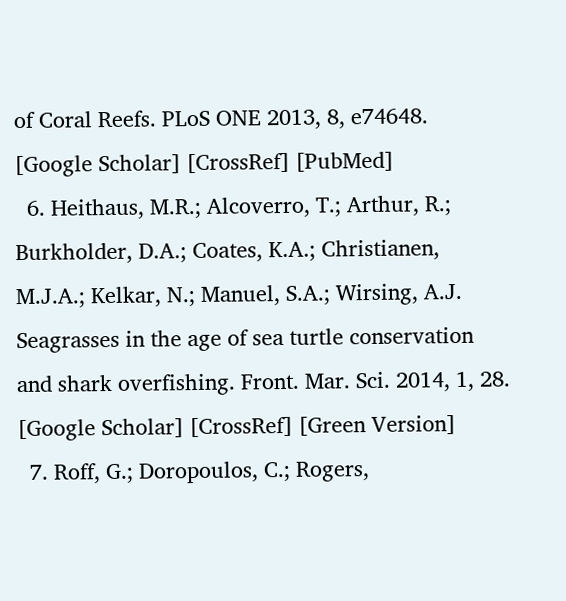of Coral Reefs. PLoS ONE 2013, 8, e74648. [Google Scholar] [CrossRef] [PubMed]
  6. Heithaus, M.R.; Alcoverro, T.; Arthur, R.; Burkholder, D.A.; Coates, K.A.; Christianen, M.J.A.; Kelkar, N.; Manuel, S.A.; Wirsing, A.J. Seagrasses in the age of sea turtle conservation and shark overfishing. Front. Mar. Sci. 2014, 1, 28. [Google Scholar] [CrossRef] [Green Version]
  7. Roff, G.; Doropoulos, C.; Rogers,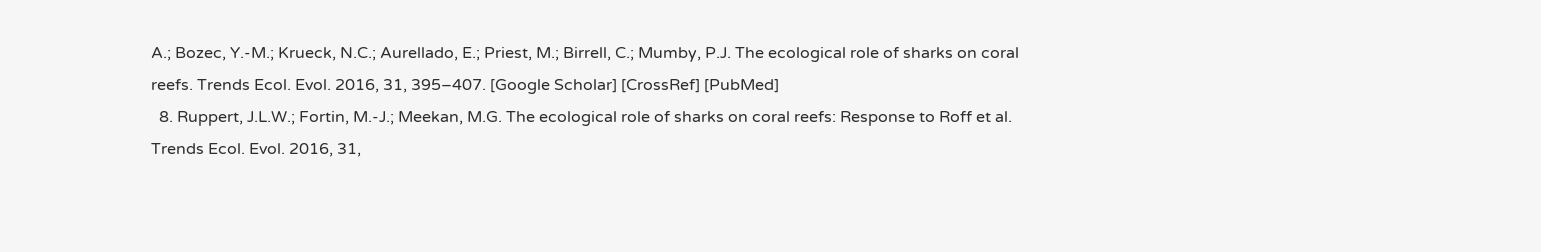A.; Bozec, Y.-M.; Krueck, N.C.; Aurellado, E.; Priest, M.; Birrell, C.; Mumby, P.J. The ecological role of sharks on coral reefs. Trends Ecol. Evol. 2016, 31, 395–407. [Google Scholar] [CrossRef] [PubMed]
  8. Ruppert, J.L.W.; Fortin, M.-J.; Meekan, M.G. The ecological role of sharks on coral reefs: Response to Roff et al. Trends Ecol. Evol. 2016, 31,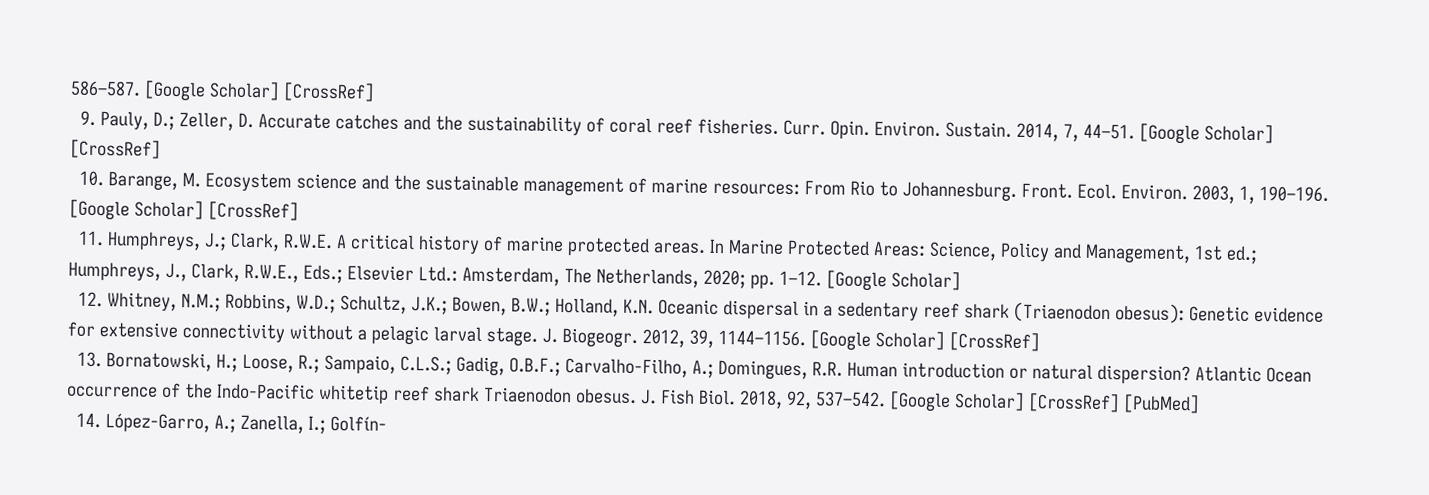586–587. [Google Scholar] [CrossRef]
  9. Pauly, D.; Zeller, D. Accurate catches and the sustainability of coral reef fisheries. Curr. Opin. Environ. Sustain. 2014, 7, 44–51. [Google Scholar] [CrossRef]
  10. Barange, M. Ecosystem science and the sustainable management of marine resources: From Rio to Johannesburg. Front. Ecol. Environ. 2003, 1, 190–196. [Google Scholar] [CrossRef]
  11. Humphreys, J.; Clark, R.W.E. A critical history of marine protected areas. In Marine Protected Areas: Science, Policy and Management, 1st ed.; Humphreys, J., Clark, R.W.E., Eds.; Elsevier Ltd.: Amsterdam, The Netherlands, 2020; pp. 1–12. [Google Scholar]
  12. Whitney, N.M.; Robbins, W.D.; Schultz, J.K.; Bowen, B.W.; Holland, K.N. Oceanic dispersal in a sedentary reef shark (Triaenodon obesus): Genetic evidence for extensive connectivity without a pelagic larval stage. J. Biogeogr. 2012, 39, 1144–1156. [Google Scholar] [CrossRef]
  13. Bornatowski, H.; Loose, R.; Sampaio, C.L.S.; Gadig, O.B.F.; Carvalho-Filho, A.; Domingues, R.R. Human introduction or natural dispersion? Atlantic Ocean occurrence of the Indo-Pacific whitetip reef shark Triaenodon obesus. J. Fish Biol. 2018, 92, 537–542. [Google Scholar] [CrossRef] [PubMed]
  14. López-Garro, A.; Zanella, I.; Golfín-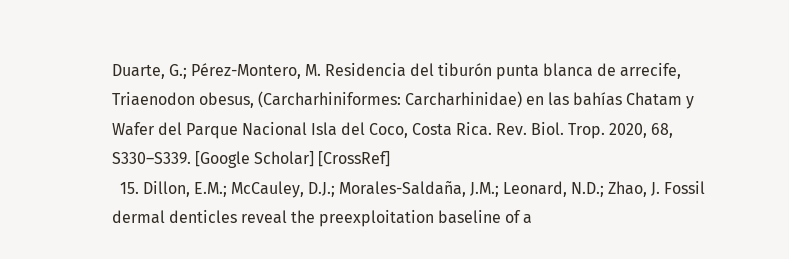Duarte, G.; Pérez-Montero, M. Residencia del tiburón punta blanca de arrecife, Triaenodon obesus, (Carcharhiniformes: Carcharhinidae) en las bahías Chatam y Wafer del Parque Nacional Isla del Coco, Costa Rica. Rev. Biol. Trop. 2020, 68, S330–S339. [Google Scholar] [CrossRef]
  15. Dillon, E.M.; McCauley, D.J.; Morales-Saldaña, J.M.; Leonard, N.D.; Zhao, J. Fossil dermal denticles reveal the preexploitation baseline of a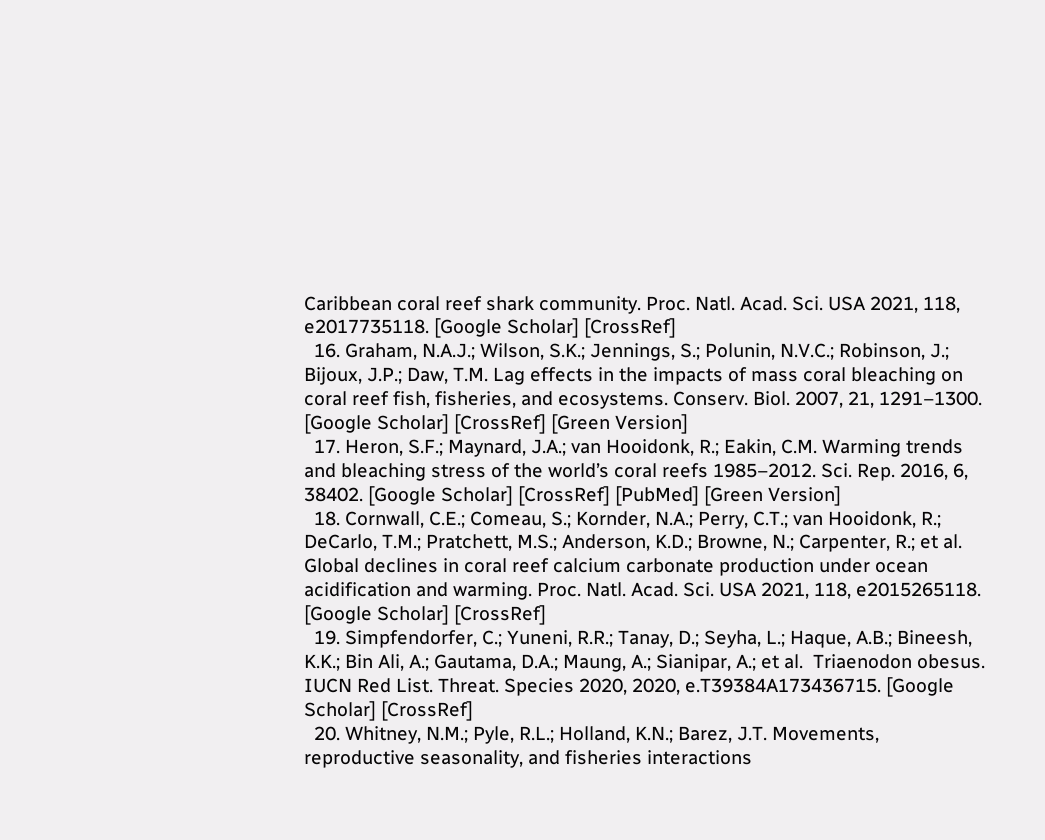Caribbean coral reef shark community. Proc. Natl. Acad. Sci. USA 2021, 118, e2017735118. [Google Scholar] [CrossRef]
  16. Graham, N.A.J.; Wilson, S.K.; Jennings, S.; Polunin, N.V.C.; Robinson, J.; Bijoux, J.P.; Daw, T.M. Lag effects in the impacts of mass coral bleaching on coral reef fish, fisheries, and ecosystems. Conserv. Biol. 2007, 21, 1291–1300. [Google Scholar] [CrossRef] [Green Version]
  17. Heron, S.F.; Maynard, J.A.; van Hooidonk, R.; Eakin, C.M. Warming trends and bleaching stress of the world’s coral reefs 1985–2012. Sci. Rep. 2016, 6, 38402. [Google Scholar] [CrossRef] [PubMed] [Green Version]
  18. Cornwall, C.E.; Comeau, S.; Kornder, N.A.; Perry, C.T.; van Hooidonk, R.; DeCarlo, T.M.; Pratchett, M.S.; Anderson, K.D.; Browne, N.; Carpenter, R.; et al. Global declines in coral reef calcium carbonate production under ocean acidification and warming. Proc. Natl. Acad. Sci. USA 2021, 118, e2015265118. [Google Scholar] [CrossRef]
  19. Simpfendorfer, C.; Yuneni, R.R.; Tanay, D.; Seyha, L.; Haque, A.B.; Bineesh, K.K.; Bin Ali, A.; Gautama, D.A.; Maung, A.; Sianipar, A.; et al.  Triaenodon obesus. IUCN Red List. Threat. Species 2020, 2020, e.T39384A173436715. [Google Scholar] [CrossRef]
  20. Whitney, N.M.; Pyle, R.L.; Holland, K.N.; Barez, J.T. Movements, reproductive seasonality, and fisheries interactions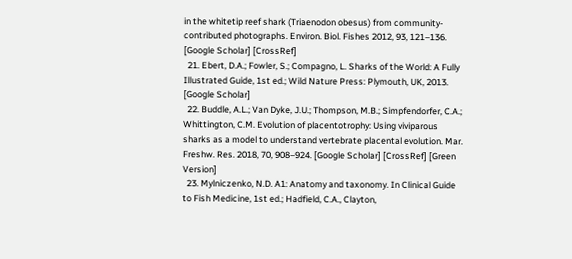in the whitetip reef shark (Triaenodon obesus) from community-contributed photographs. Environ. Biol. Fishes 2012, 93, 121–136. [Google Scholar] [CrossRef]
  21. Ebert, D.A.; Fowler, S.; Compagno, L. Sharks of the World: A Fully Illustrated Guide, 1st ed.; Wild Nature Press: Plymouth, UK, 2013. [Google Scholar]
  22. Buddle, A.L.; Van Dyke, J.U.; Thompson, M.B.; Simpfendorfer, C.A.; Whittington, C.M. Evolution of placentotrophy: Using viviparous sharks as a model to understand vertebrate placental evolution. Mar. Freshw. Res. 2018, 70, 908–924. [Google Scholar] [CrossRef] [Green Version]
  23. Mylniczenko, N.D. A1: Anatomy and taxonomy. In Clinical Guide to Fish Medicine, 1st ed.; Hadfield, C.A., Clayton,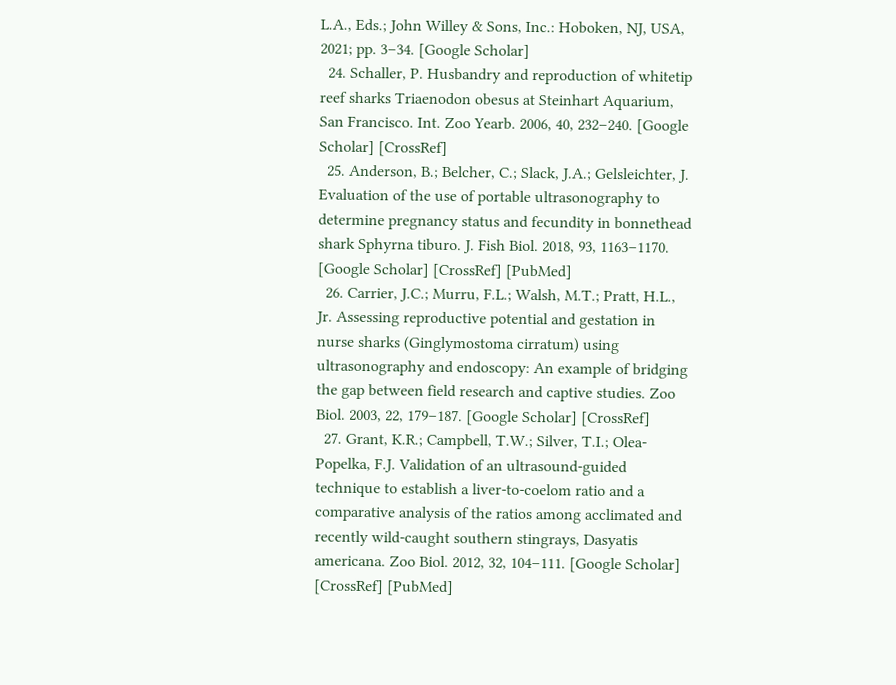L.A., Eds.; John Willey & Sons, Inc.: Hoboken, NJ, USA, 2021; pp. 3–34. [Google Scholar]
  24. Schaller, P. Husbandry and reproduction of whitetip reef sharks Triaenodon obesus at Steinhart Aquarium, San Francisco. Int. Zoo Yearb. 2006, 40, 232–240. [Google Scholar] [CrossRef]
  25. Anderson, B.; Belcher, C.; Slack, J.A.; Gelsleichter, J. Evaluation of the use of portable ultrasonography to determine pregnancy status and fecundity in bonnethead shark Sphyrna tiburo. J. Fish Biol. 2018, 93, 1163–1170. [Google Scholar] [CrossRef] [PubMed]
  26. Carrier, J.C.; Murru, F.L.; Walsh, M.T.; Pratt, H.L., Jr. Assessing reproductive potential and gestation in nurse sharks (Ginglymostoma cirratum) using ultrasonography and endoscopy: An example of bridging the gap between field research and captive studies. Zoo Biol. 2003, 22, 179–187. [Google Scholar] [CrossRef]
  27. Grant, K.R.; Campbell, T.W.; Silver, T.I.; Olea-Popelka, F.J. Validation of an ultrasound-guided technique to establish a liver-to-coelom ratio and a comparative analysis of the ratios among acclimated and recently wild-caught southern stingrays, Dasyatis americana. Zoo Biol. 2012, 32, 104–111. [Google Scholar] [CrossRef] [PubMed]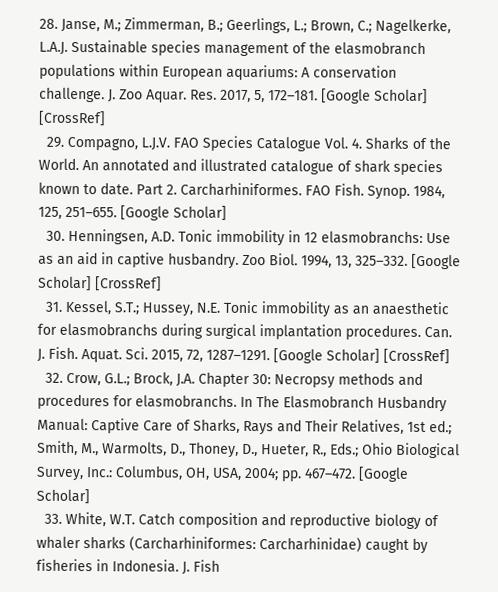28. Janse, M.; Zimmerman, B.; Geerlings, L.; Brown, C.; Nagelkerke, L.A.J. Sustainable species management of the elasmobranch populations within European aquariums: A conservation challenge. J. Zoo Aquar. Res. 2017, 5, 172–181. [Google Scholar] [CrossRef]
  29. Compagno, L.J.V. FAO Species Catalogue Vol. 4. Sharks of the World. An annotated and illustrated catalogue of shark species known to date. Part 2. Carcharhiniformes. FAO Fish. Synop. 1984, 125, 251–655. [Google Scholar]
  30. Henningsen, A.D. Tonic immobility in 12 elasmobranchs: Use as an aid in captive husbandry. Zoo Biol. 1994, 13, 325–332. [Google Scholar] [CrossRef]
  31. Kessel, S.T.; Hussey, N.E. Tonic immobility as an anaesthetic for elasmobranchs during surgical implantation procedures. Can. J. Fish. Aquat. Sci. 2015, 72, 1287–1291. [Google Scholar] [CrossRef]
  32. Crow, G.L.; Brock, J.A. Chapter 30: Necropsy methods and procedures for elasmobranchs. In The Elasmobranch Husbandry Manual: Captive Care of Sharks, Rays and Their Relatives, 1st ed.; Smith, M., Warmolts, D., Thoney, D., Hueter, R., Eds.; Ohio Biological Survey, Inc.: Columbus, OH, USA, 2004; pp. 467–472. [Google Scholar]
  33. White, W.T. Catch composition and reproductive biology of whaler sharks (Carcharhiniformes: Carcharhinidae) caught by fisheries in Indonesia. J. Fish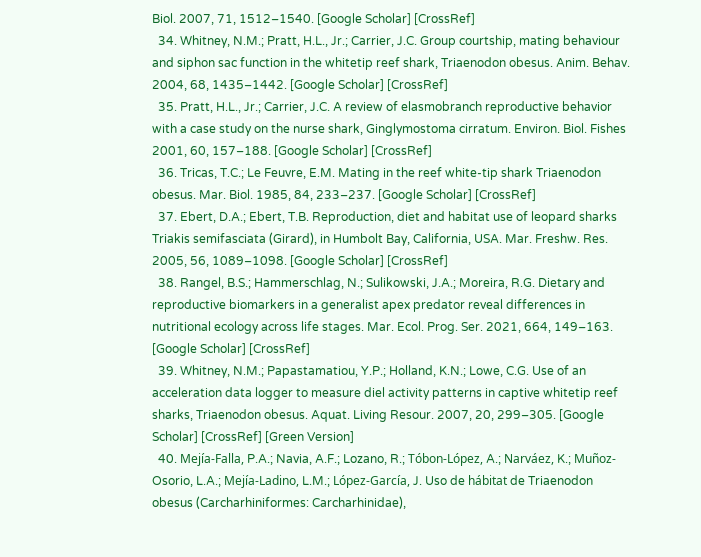Biol. 2007, 71, 1512–1540. [Google Scholar] [CrossRef]
  34. Whitney, N.M.; Pratt, H.L., Jr.; Carrier, J.C. Group courtship, mating behaviour and siphon sac function in the whitetip reef shark, Triaenodon obesus. Anim. Behav. 2004, 68, 1435–1442. [Google Scholar] [CrossRef]
  35. Pratt, H.L., Jr.; Carrier, J.C. A review of elasmobranch reproductive behavior with a case study on the nurse shark, Ginglymostoma cirratum. Environ. Biol. Fishes 2001, 60, 157–188. [Google Scholar] [CrossRef]
  36. Tricas, T.C.; Le Feuvre, E.M. Mating in the reef white-tip shark Triaenodon obesus. Mar. Biol. 1985, 84, 233–237. [Google Scholar] [CrossRef]
  37. Ebert, D.A.; Ebert, T.B. Reproduction, diet and habitat use of leopard sharks Triakis semifasciata (Girard), in Humbolt Bay, California, USA. Mar. Freshw. Res. 2005, 56, 1089–1098. [Google Scholar] [CrossRef]
  38. Rangel, B.S.; Hammerschlag, N.; Sulikowski, J.A.; Moreira, R.G. Dietary and reproductive biomarkers in a generalist apex predator reveal differences in nutritional ecology across life stages. Mar. Ecol. Prog. Ser. 2021, 664, 149–163. [Google Scholar] [CrossRef]
  39. Whitney, N.M.; Papastamatiou, Y.P.; Holland, K.N.; Lowe, C.G. Use of an acceleration data logger to measure diel activity patterns in captive whitetip reef sharks, Triaenodon obesus. Aquat. Living Resour. 2007, 20, 299–305. [Google Scholar] [CrossRef] [Green Version]
  40. Mejía-Falla, P.A.; Navia, A.F.; Lozano, R.; Tóbon-López, A.; Narváez, K.; Muñoz-Osorio, L.A.; Mejía-Ladino, L.M.; López-García, J. Uso de hábitat de Triaenodon obesus (Carcharhiniformes: Carcharhinidae),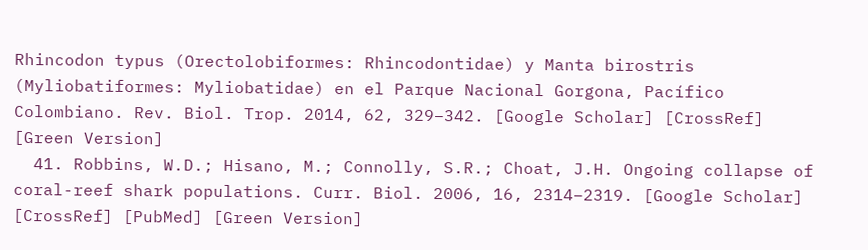Rhincodon typus (Orectolobiformes: Rhincodontidae) y Manta birostris (Myliobatiformes: Myliobatidae) en el Parque Nacional Gorgona, Pacífico Colombiano. Rev. Biol. Trop. 2014, 62, 329–342. [Google Scholar] [CrossRef] [Green Version]
  41. Robbins, W.D.; Hisano, M.; Connolly, S.R.; Choat, J.H. Ongoing collapse of coral-reef shark populations. Curr. Biol. 2006, 16, 2314–2319. [Google Scholar] [CrossRef] [PubMed] [Green Version]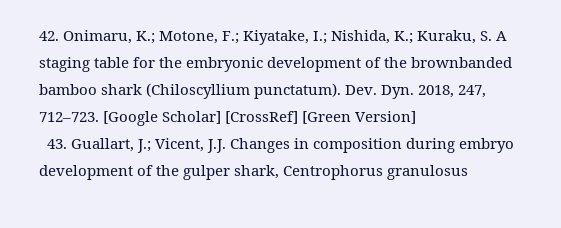42. Onimaru, K.; Motone, F.; Kiyatake, I.; Nishida, K.; Kuraku, S. A staging table for the embryonic development of the brownbanded bamboo shark (Chiloscyllium punctatum). Dev. Dyn. 2018, 247, 712–723. [Google Scholar] [CrossRef] [Green Version]
  43. Guallart, J.; Vicent, J.J. Changes in composition during embryo development of the gulper shark, Centrophorus granulosus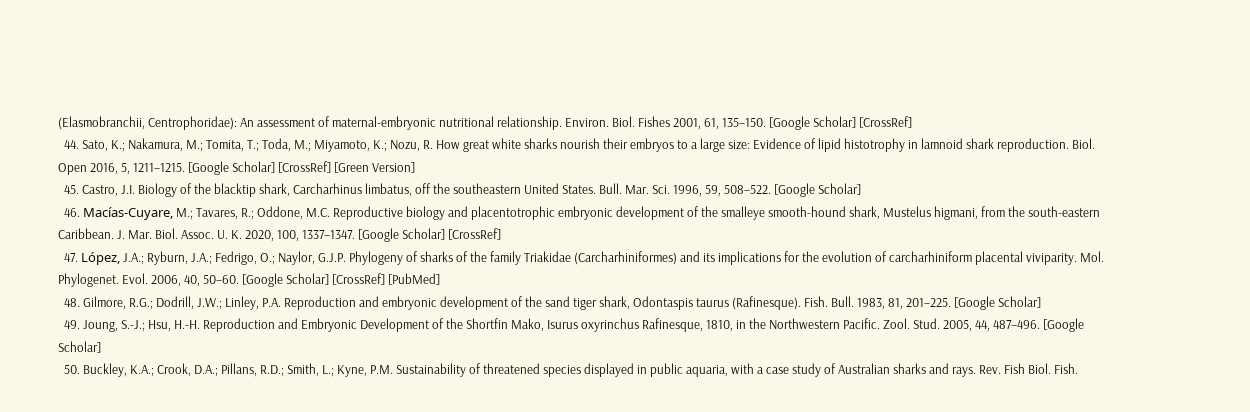(Elasmobranchii, Centrophoridae): An assessment of maternal-embryonic nutritional relationship. Environ. Biol. Fishes 2001, 61, 135–150. [Google Scholar] [CrossRef]
  44. Sato, K.; Nakamura, M.; Tomita, T.; Toda, M.; Miyamoto, K.; Nozu, R. How great white sharks nourish their embryos to a large size: Evidence of lipid histotrophy in lamnoid shark reproduction. Biol. Open 2016, 5, 1211–1215. [Google Scholar] [CrossRef] [Green Version]
  45. Castro, J.I. Biology of the blacktip shark, Carcharhinus limbatus, off the southeastern United States. Bull. Mar. Sci. 1996, 59, 508–522. [Google Scholar]
  46. Macías-Cuyare, M.; Tavares, R.; Oddone, M.C. Reproductive biology and placentotrophic embryonic development of the smalleye smooth-hound shark, Mustelus higmani, from the south-eastern Caribbean. J. Mar. Biol. Assoc. U. K. 2020, 100, 1337–1347. [Google Scholar] [CrossRef]
  47. López, J.A.; Ryburn, J.A.; Fedrigo, O.; Naylor, G.J.P. Phylogeny of sharks of the family Triakidae (Carcharhiniformes) and its implications for the evolution of carcharhiniform placental viviparity. Mol. Phylogenet. Evol. 2006, 40, 50–60. [Google Scholar] [CrossRef] [PubMed]
  48. Gilmore, R.G.; Dodrill, J.W.; Linley, P.A. Reproduction and embryonic development of the sand tiger shark, Odontaspis taurus (Rafinesque). Fish. Bull. 1983, 81, 201–225. [Google Scholar]
  49. Joung, S.-J.; Hsu, H.-H. Reproduction and Embryonic Development of the Shortfin Mako, Isurus oxyrinchus Rafinesque, 1810, in the Northwestern Pacific. Zool. Stud. 2005, 44, 487–496. [Google Scholar]
  50. Buckley, K.A.; Crook, D.A.; Pillans, R.D.; Smith, L.; Kyne, P.M. Sustainability of threatened species displayed in public aquaria, with a case study of Australian sharks and rays. Rev. Fish Biol. Fish.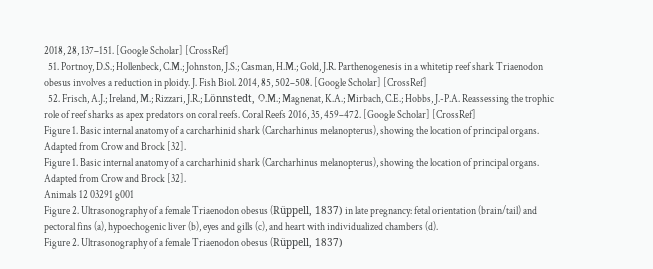2018, 28, 137–151. [Google Scholar] [CrossRef]
  51. Portnoy, D.S.; Hollenbeck, C.M.; Johnston, J.S.; Casman, H.M.; Gold, J.R. Parthenogenesis in a whitetip reef shark Triaenodon obesus involves a reduction in ploidy. J. Fish Biol. 2014, 85, 502–508. [Google Scholar] [CrossRef]
  52. Frisch, A.J.; Ireland, M.; Rizzari, J.R.; Lönnstedt, O.M.; Magnenat, K.A.; Mirbach, C.E.; Hobbs, J.-P.A. Reassessing the trophic role of reef sharks as apex predators on coral reefs. Coral Reefs 2016, 35, 459–472. [Google Scholar] [CrossRef]
Figure 1. Basic internal anatomy of a carcharhinid shark (Carcharhinus melanopterus), showing the location of principal organs. Adapted from Crow and Brock [32].
Figure 1. Basic internal anatomy of a carcharhinid shark (Carcharhinus melanopterus), showing the location of principal organs. Adapted from Crow and Brock [32].
Animals 12 03291 g001
Figure 2. Ultrasonography of a female Triaenodon obesus (Rüppell, 1837) in late pregnancy: fetal orientation (brain/tail) and pectoral fins (a), hypoechogenic liver (b), eyes and gills (c), and heart with individualized chambers (d).
Figure 2. Ultrasonography of a female Triaenodon obesus (Rüppell, 1837)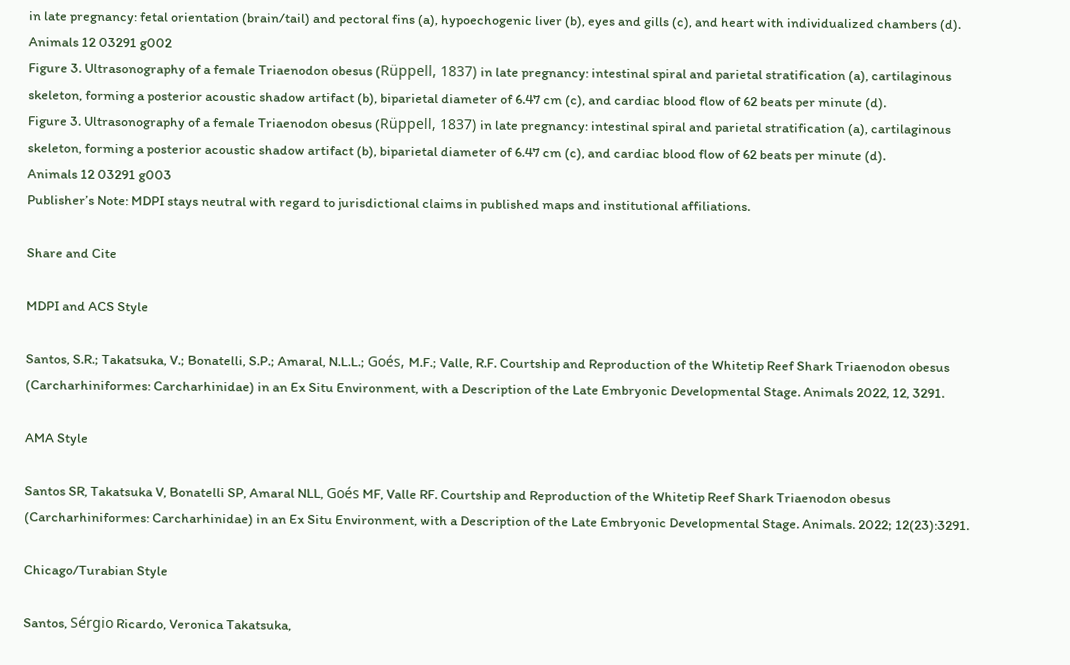in late pregnancy: fetal orientation (brain/tail) and pectoral fins (a), hypoechogenic liver (b), eyes and gills (c), and heart with individualized chambers (d).
Animals 12 03291 g002
Figure 3. Ultrasonography of a female Triaenodon obesus (Rüppell, 1837) in late pregnancy: intestinal spiral and parietal stratification (a), cartilaginous skeleton, forming a posterior acoustic shadow artifact (b), biparietal diameter of 6.47 cm (c), and cardiac blood flow of 62 beats per minute (d).
Figure 3. Ultrasonography of a female Triaenodon obesus (Rüppell, 1837) in late pregnancy: intestinal spiral and parietal stratification (a), cartilaginous skeleton, forming a posterior acoustic shadow artifact (b), biparietal diameter of 6.47 cm (c), and cardiac blood flow of 62 beats per minute (d).
Animals 12 03291 g003
Publisher’s Note: MDPI stays neutral with regard to jurisdictional claims in published maps and institutional affiliations.

Share and Cite

MDPI and ACS Style

Santos, S.R.; Takatsuka, V.; Bonatelli, S.P.; Amaral, N.L.L.; Goés, M.F.; Valle, R.F. Courtship and Reproduction of the Whitetip Reef Shark Triaenodon obesus (Carcharhiniformes: Carcharhinidae) in an Ex Situ Environment, with a Description of the Late Embryonic Developmental Stage. Animals 2022, 12, 3291.

AMA Style

Santos SR, Takatsuka V, Bonatelli SP, Amaral NLL, Goés MF, Valle RF. Courtship and Reproduction of the Whitetip Reef Shark Triaenodon obesus (Carcharhiniformes: Carcharhinidae) in an Ex Situ Environment, with a Description of the Late Embryonic Developmental Stage. Animals. 2022; 12(23):3291.

Chicago/Turabian Style

Santos, Sérgio Ricardo, Veronica Takatsuka,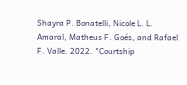Shayra P. Bonatelli, Nicole L. L. Amaral, Matheus F. Goés, and Rafael F. Valle. 2022. "Courtship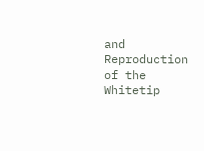and Reproduction of the Whitetip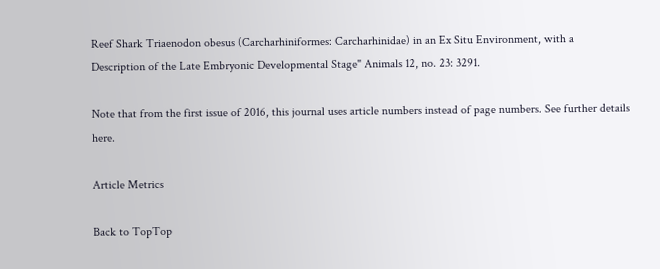Reef Shark Triaenodon obesus (Carcharhiniformes: Carcharhinidae) in an Ex Situ Environment, with a Description of the Late Embryonic Developmental Stage" Animals 12, no. 23: 3291.

Note that from the first issue of 2016, this journal uses article numbers instead of page numbers. See further details here.

Article Metrics

Back to TopTop